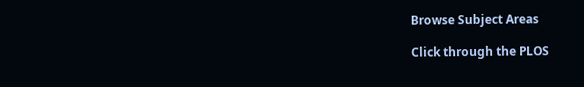Browse Subject Areas

Click through the PLOS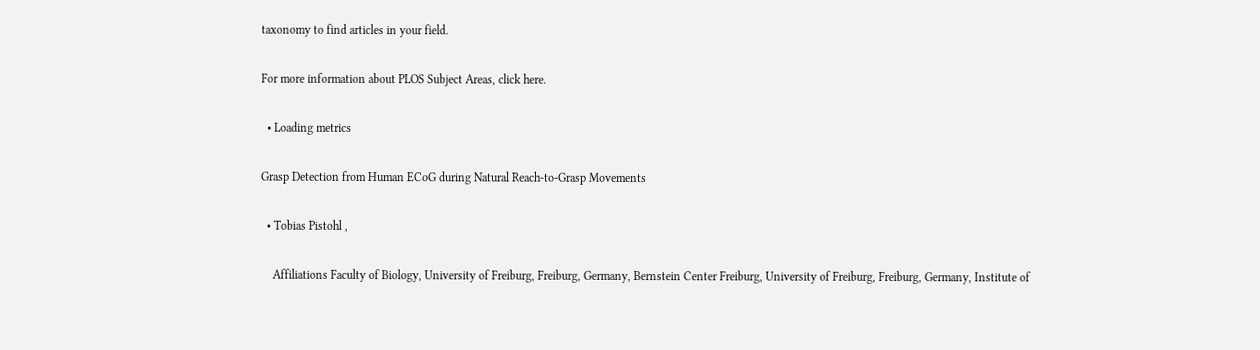taxonomy to find articles in your field.

For more information about PLOS Subject Areas, click here.

  • Loading metrics

Grasp Detection from Human ECoG during Natural Reach-to-Grasp Movements

  • Tobias Pistohl ,

    Affiliations Faculty of Biology, University of Freiburg, Freiburg, Germany, Bernstein Center Freiburg, University of Freiburg, Freiburg, Germany, Institute of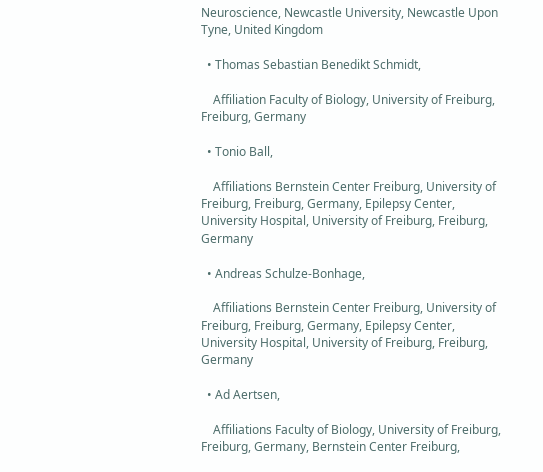Neuroscience, Newcastle University, Newcastle Upon Tyne, United Kingdom

  • Thomas Sebastian Benedikt Schmidt,

    Affiliation Faculty of Biology, University of Freiburg, Freiburg, Germany

  • Tonio Ball,

    Affiliations Bernstein Center Freiburg, University of Freiburg, Freiburg, Germany, Epilepsy Center, University Hospital, University of Freiburg, Freiburg, Germany

  • Andreas Schulze-Bonhage,

    Affiliations Bernstein Center Freiburg, University of Freiburg, Freiburg, Germany, Epilepsy Center, University Hospital, University of Freiburg, Freiburg, Germany

  • Ad Aertsen,

    Affiliations Faculty of Biology, University of Freiburg, Freiburg, Germany, Bernstein Center Freiburg,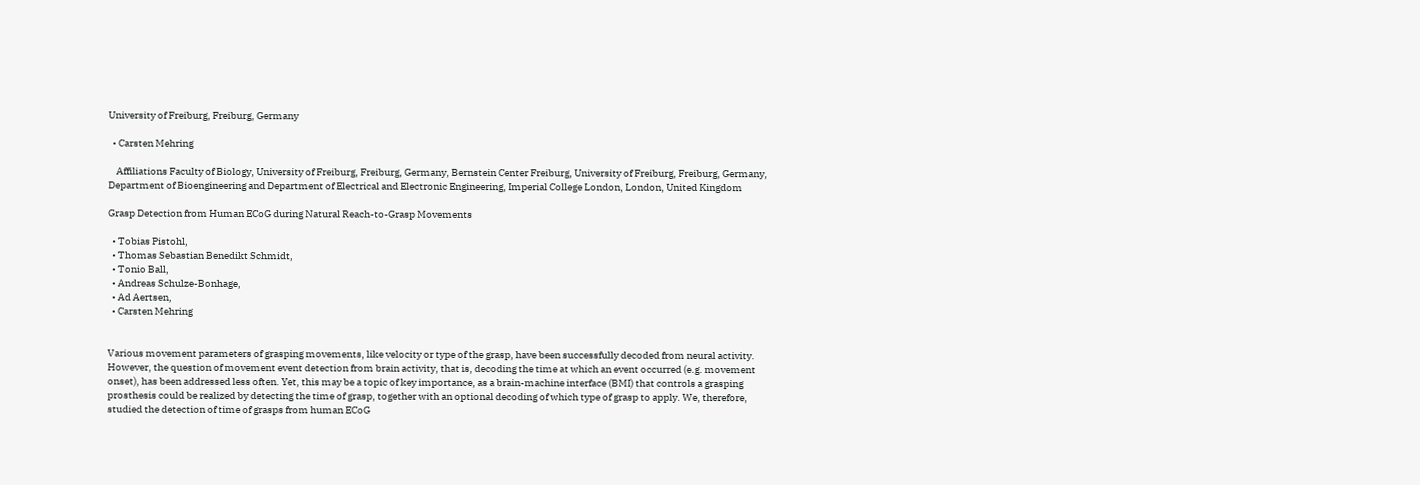University of Freiburg, Freiburg, Germany

  • Carsten Mehring

    Affiliations Faculty of Biology, University of Freiburg, Freiburg, Germany, Bernstein Center Freiburg, University of Freiburg, Freiburg, Germany, Department of Bioengineering and Department of Electrical and Electronic Engineering, Imperial College London, London, United Kingdom

Grasp Detection from Human ECoG during Natural Reach-to-Grasp Movements

  • Tobias Pistohl,
  • Thomas Sebastian Benedikt Schmidt,
  • Tonio Ball,
  • Andreas Schulze-Bonhage,
  • Ad Aertsen,
  • Carsten Mehring


Various movement parameters of grasping movements, like velocity or type of the grasp, have been successfully decoded from neural activity. However, the question of movement event detection from brain activity, that is, decoding the time at which an event occurred (e.g. movement onset), has been addressed less often. Yet, this may be a topic of key importance, as a brain-machine interface (BMI) that controls a grasping prosthesis could be realized by detecting the time of grasp, together with an optional decoding of which type of grasp to apply. We, therefore, studied the detection of time of grasps from human ECoG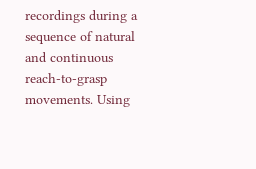recordings during a sequence of natural and continuous reach-to-grasp movements. Using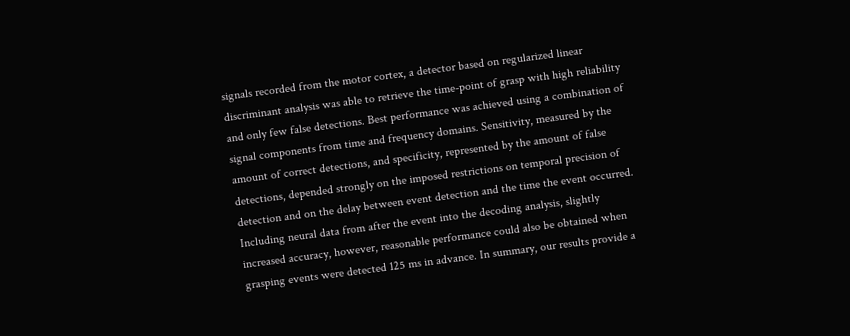signals recorded from the motor cortex, a detector based on regularized linear discriminant analysis was able to retrieve the time-point of grasp with high reliability and only few false detections. Best performance was achieved using a combination of signal components from time and frequency domains. Sensitivity, measured by the amount of correct detections, and specificity, represented by the amount of false detections, depended strongly on the imposed restrictions on temporal precision of detection and on the delay between event detection and the time the event occurred. Including neural data from after the event into the decoding analysis, slightly increased accuracy, however, reasonable performance could also be obtained when grasping events were detected 125 ms in advance. In summary, our results provide a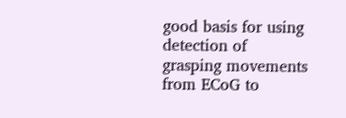good basis for using detection of grasping movements from ECoG to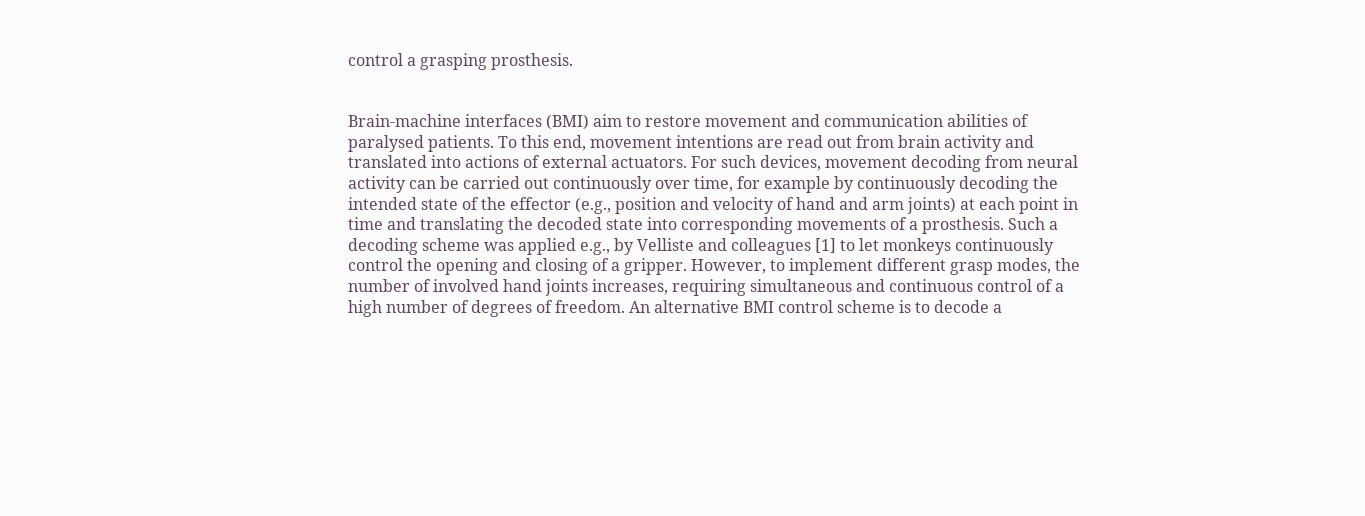control a grasping prosthesis.


Brain-machine interfaces (BMI) aim to restore movement and communication abilities of paralysed patients. To this end, movement intentions are read out from brain activity and translated into actions of external actuators. For such devices, movement decoding from neural activity can be carried out continuously over time, for example by continuously decoding the intended state of the effector (e.g., position and velocity of hand and arm joints) at each point in time and translating the decoded state into corresponding movements of a prosthesis. Such a decoding scheme was applied e.g., by Velliste and colleagues [1] to let monkeys continuously control the opening and closing of a gripper. However, to implement different grasp modes, the number of involved hand joints increases, requiring simultaneous and continuous control of a high number of degrees of freedom. An alternative BMI control scheme is to decode a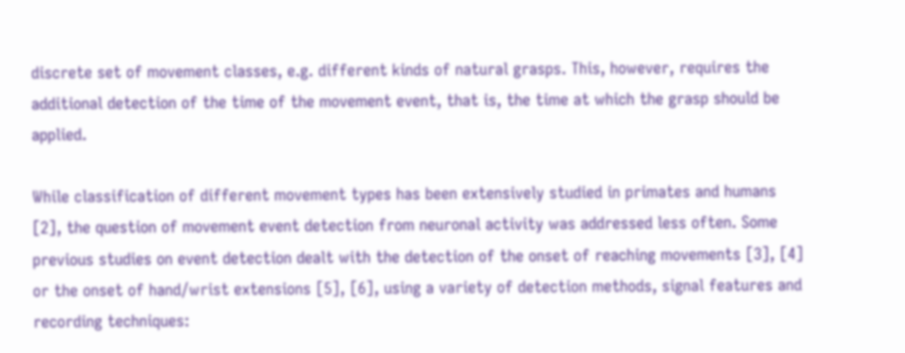discrete set of movement classes, e.g. different kinds of natural grasps. This, however, requires the additional detection of the time of the movement event, that is, the time at which the grasp should be applied.

While classification of different movement types has been extensively studied in primates and humans [2], the question of movement event detection from neuronal activity was addressed less often. Some previous studies on event detection dealt with the detection of the onset of reaching movements [3], [4] or the onset of hand/wrist extensions [5], [6], using a variety of detection methods, signal features and recording techniques: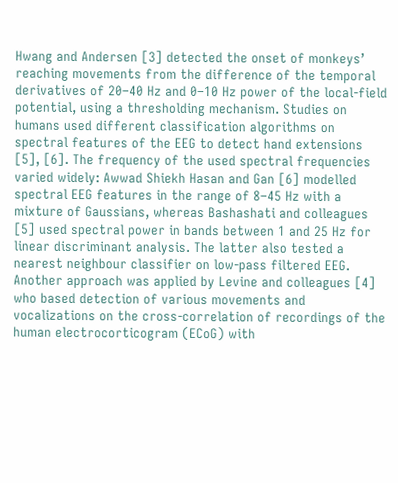Hwang and Andersen [3] detected the onset of monkeys’ reaching movements from the difference of the temporal derivatives of 20–40 Hz and 0–10 Hz power of the local-field potential, using a thresholding mechanism. Studies on humans used different classification algorithms on spectral features of the EEG to detect hand extensions [5], [6]. The frequency of the used spectral frequencies varied widely: Awwad Shiekh Hasan and Gan [6] modelled spectral EEG features in the range of 8–45 Hz with a mixture of Gaussians, whereas Bashashati and colleagues [5] used spectral power in bands between 1 and 25 Hz for linear discriminant analysis. The latter also tested a nearest neighbour classifier on low-pass filtered EEG. Another approach was applied by Levine and colleagues [4] who based detection of various movements and vocalizations on the cross-correlation of recordings of the human electrocorticogram (ECoG) with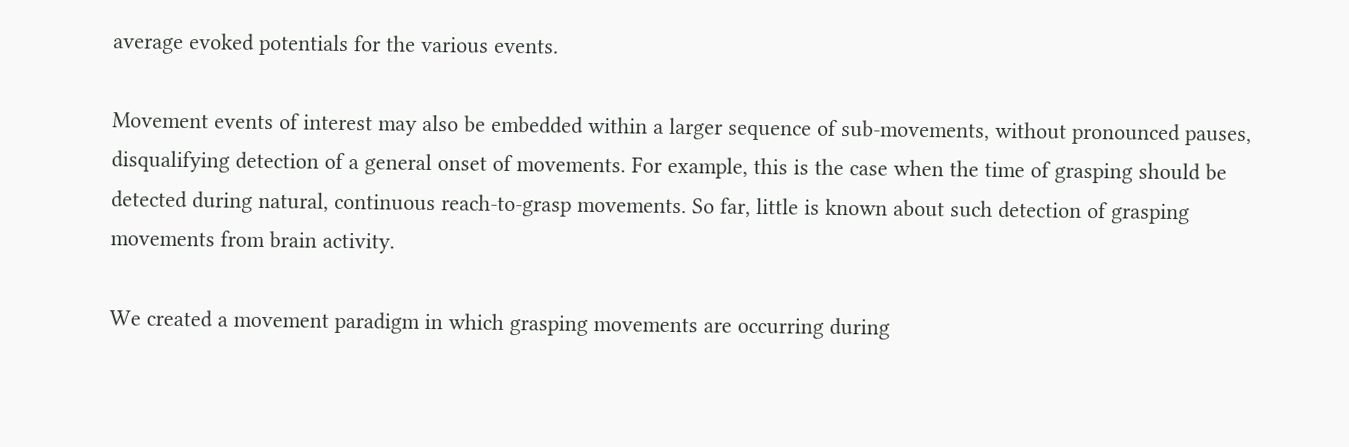average evoked potentials for the various events.

Movement events of interest may also be embedded within a larger sequence of sub-movements, without pronounced pauses, disqualifying detection of a general onset of movements. For example, this is the case when the time of grasping should be detected during natural, continuous reach-to-grasp movements. So far, little is known about such detection of grasping movements from brain activity.

We created a movement paradigm in which grasping movements are occurring during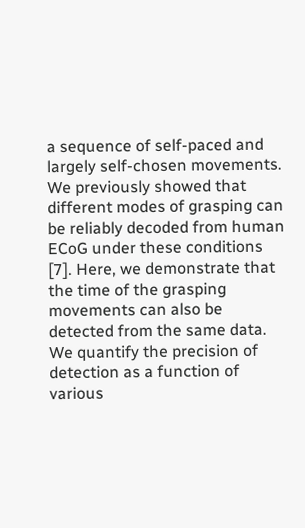a sequence of self-paced and largely self-chosen movements. We previously showed that different modes of grasping can be reliably decoded from human ECoG under these conditions [7]. Here, we demonstrate that the time of the grasping movements can also be detected from the same data. We quantify the precision of detection as a function of various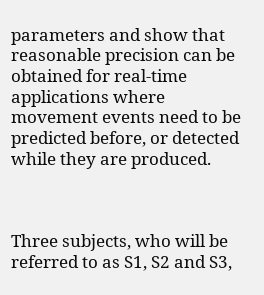parameters and show that reasonable precision can be obtained for real-time applications where movement events need to be predicted before, or detected while they are produced.



Three subjects, who will be referred to as S1, S2 and S3,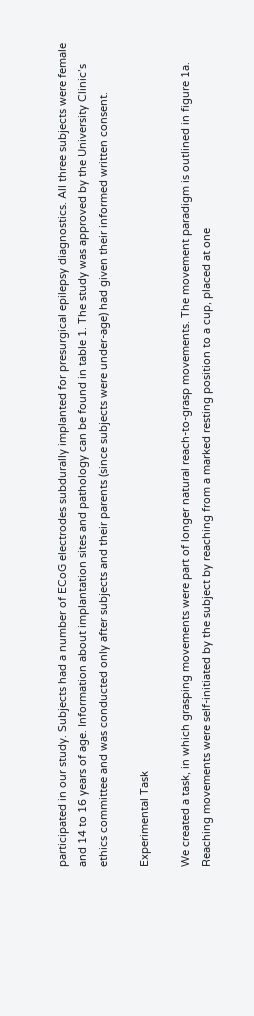participated in our study. Subjects had a number of ECoG electrodes subdurally implanted for presurgical epilepsy diagnostics. All three subjects were female and 14 to 16 years of age. Information about implantation sites and pathology can be found in table 1. The study was approved by the University Clinic’s ethics committee and was conducted only after subjects and their parents (since subjects were under-age) had given their informed written consent.

Experimental Task

We created a task, in which grasping movements were part of longer natural reach-to-grasp movements. The movement paradigm is outlined in figure 1a. Reaching movements were self-initiated by the subject by reaching from a marked resting position to a cup, placed at one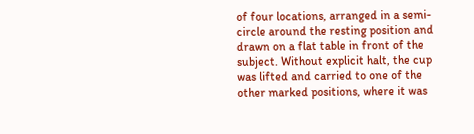of four locations, arranged in a semi-circle around the resting position and drawn on a flat table in front of the subject. Without explicit halt, the cup was lifted and carried to one of the other marked positions, where it was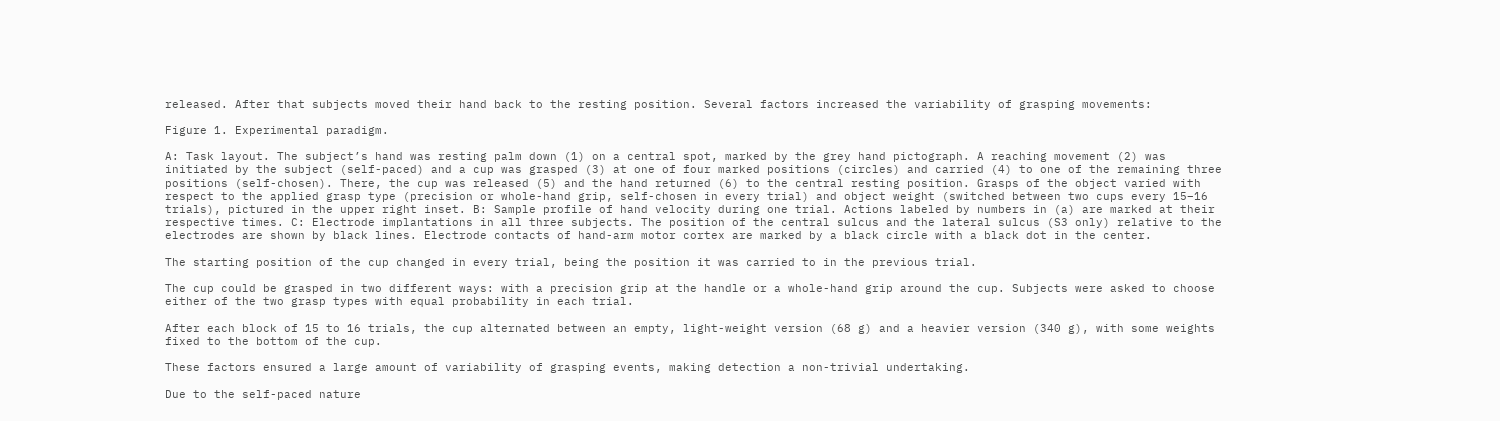released. After that subjects moved their hand back to the resting position. Several factors increased the variability of grasping movements:

Figure 1. Experimental paradigm.

A: Task layout. The subject’s hand was resting palm down (1) on a central spot, marked by the grey hand pictograph. A reaching movement (2) was initiated by the subject (self-paced) and a cup was grasped (3) at one of four marked positions (circles) and carried (4) to one of the remaining three positions (self-chosen). There, the cup was released (5) and the hand returned (6) to the central resting position. Grasps of the object varied with respect to the applied grasp type (precision or whole-hand grip, self-chosen in every trial) and object weight (switched between two cups every 15–16 trials), pictured in the upper right inset. B: Sample profile of hand velocity during one trial. Actions labeled by numbers in (a) are marked at their respective times. C: Electrode implantations in all three subjects. The position of the central sulcus and the lateral sulcus (S3 only) relative to the electrodes are shown by black lines. Electrode contacts of hand-arm motor cortex are marked by a black circle with a black dot in the center.

The starting position of the cup changed in every trial, being the position it was carried to in the previous trial.

The cup could be grasped in two different ways: with a precision grip at the handle or a whole-hand grip around the cup. Subjects were asked to choose either of the two grasp types with equal probability in each trial.

After each block of 15 to 16 trials, the cup alternated between an empty, light-weight version (68 g) and a heavier version (340 g), with some weights fixed to the bottom of the cup.

These factors ensured a large amount of variability of grasping events, making detection a non-trivial undertaking.

Due to the self-paced nature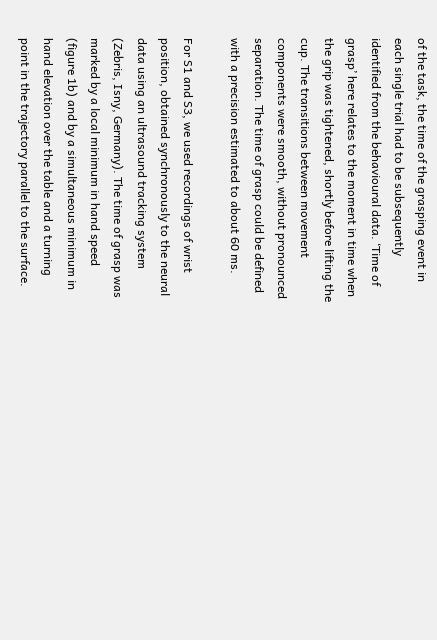of the task, the time of the grasping event in each single trial had to be subsequently identified from the behavioural data. ‘Time of grasp’ here relates to the moment in time when the grip was tightened, shortly before lifting the cup. The transitions between movement components were smooth, without pronounced separation. The time of grasp could be defined with a precision estimated to about 60 ms.

For S1 and S3, we used recordings of wrist position, obtained synchronously to the neural data using an ultrasound tracking system (Zebris, Isny, Germany). The time of grasp was marked by a local minimum in hand speed (figure 1b) and by a simultaneous minimum in hand elevation over the table and a turning point in the trajectory parallel to the surface.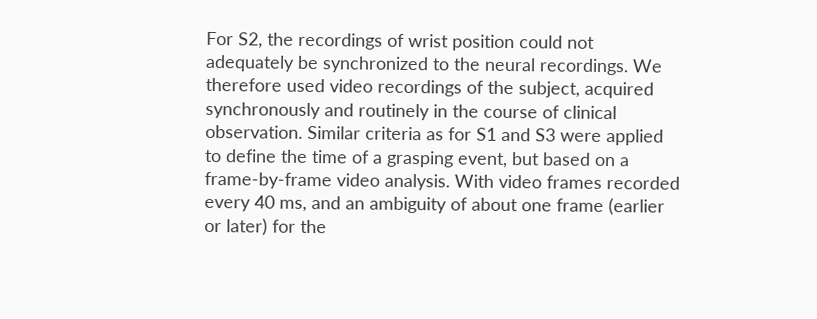For S2, the recordings of wrist position could not adequately be synchronized to the neural recordings. We therefore used video recordings of the subject, acquired synchronously and routinely in the course of clinical observation. Similar criteria as for S1 and S3 were applied to define the time of a grasping event, but based on a frame-by-frame video analysis. With video frames recorded every 40 ms, and an ambiguity of about one frame (earlier or later) for the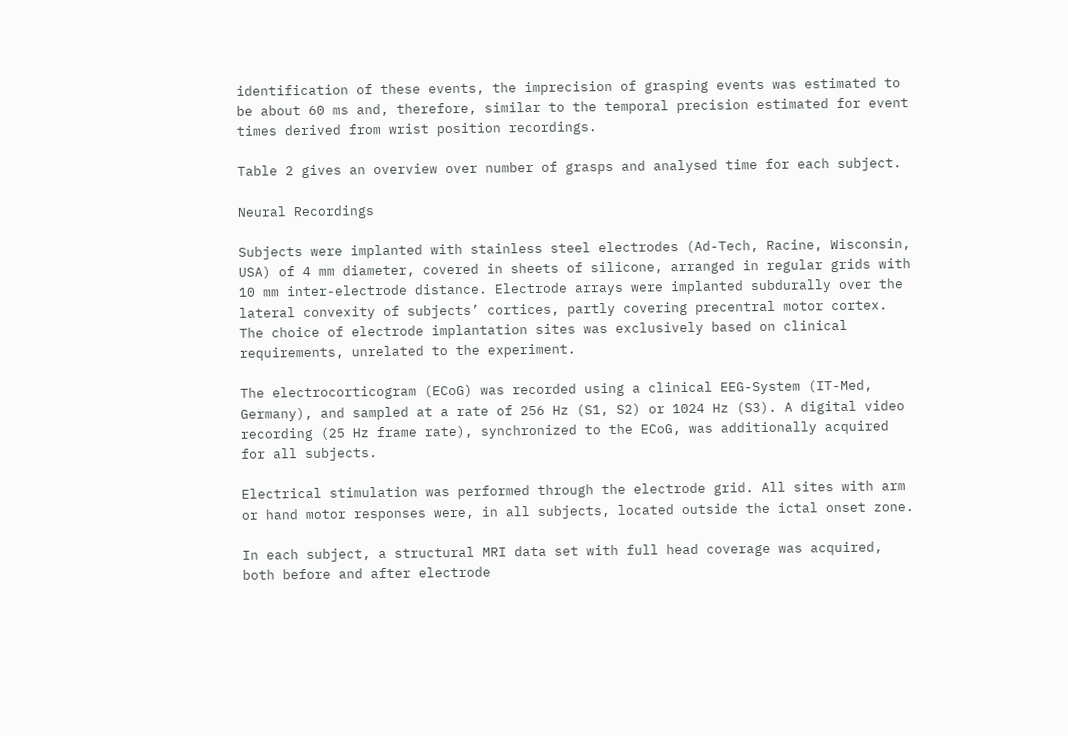identification of these events, the imprecision of grasping events was estimated to be about 60 ms and, therefore, similar to the temporal precision estimated for event times derived from wrist position recordings.

Table 2 gives an overview over number of grasps and analysed time for each subject.

Neural Recordings

Subjects were implanted with stainless steel electrodes (Ad-Tech, Racine, Wisconsin, USA) of 4 mm diameter, covered in sheets of silicone, arranged in regular grids with 10 mm inter-electrode distance. Electrode arrays were implanted subdurally over the lateral convexity of subjects’ cortices, partly covering precentral motor cortex. The choice of electrode implantation sites was exclusively based on clinical requirements, unrelated to the experiment.

The electrocorticogram (ECoG) was recorded using a clinical EEG-System (IT-Med, Germany), and sampled at a rate of 256 Hz (S1, S2) or 1024 Hz (S3). A digital video recording (25 Hz frame rate), synchronized to the ECoG, was additionally acquired for all subjects.

Electrical stimulation was performed through the electrode grid. All sites with arm or hand motor responses were, in all subjects, located outside the ictal onset zone.

In each subject, a structural MRI data set with full head coverage was acquired, both before and after electrode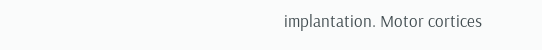implantation. Motor cortices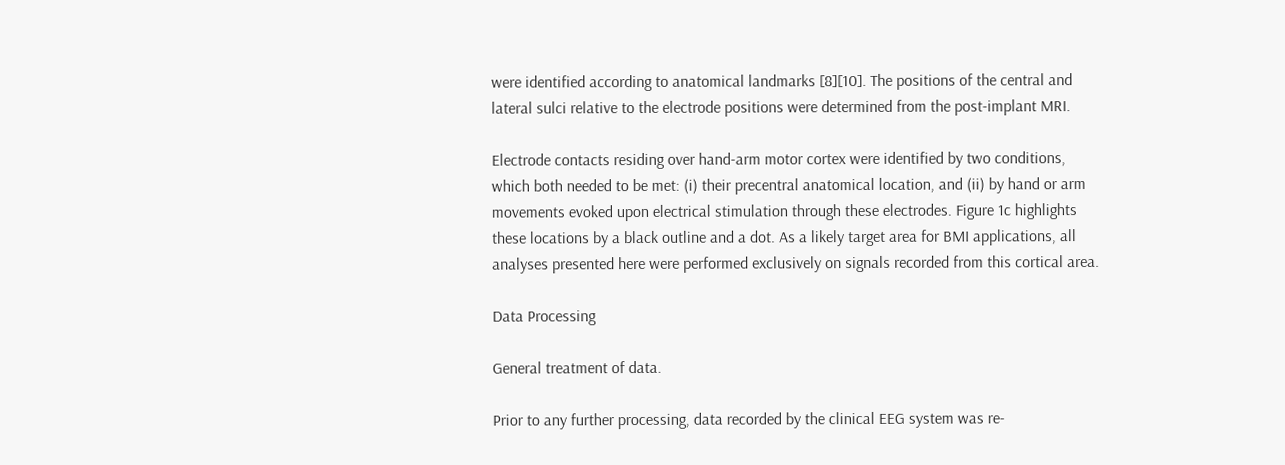were identified according to anatomical landmarks [8][10]. The positions of the central and lateral sulci relative to the electrode positions were determined from the post-implant MRI.

Electrode contacts residing over hand-arm motor cortex were identified by two conditions, which both needed to be met: (i) their precentral anatomical location, and (ii) by hand or arm movements evoked upon electrical stimulation through these electrodes. Figure 1c highlights these locations by a black outline and a dot. As a likely target area for BMI applications, all analyses presented here were performed exclusively on signals recorded from this cortical area.

Data Processing

General treatment of data.

Prior to any further processing, data recorded by the clinical EEG system was re-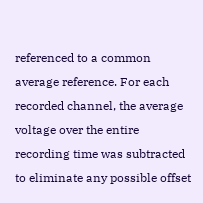referenced to a common average reference. For each recorded channel, the average voltage over the entire recording time was subtracted to eliminate any possible offset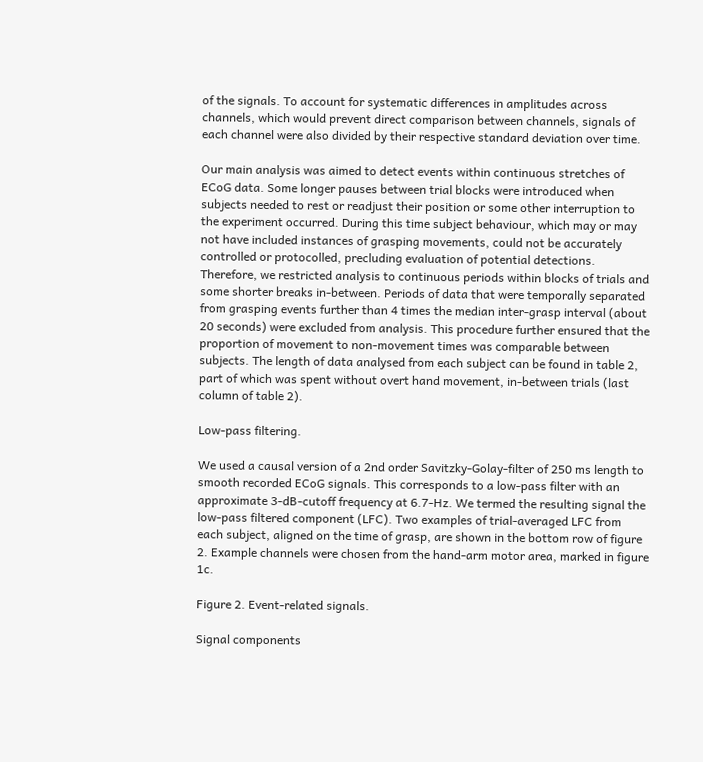of the signals. To account for systematic differences in amplitudes across channels, which would prevent direct comparison between channels, signals of each channel were also divided by their respective standard deviation over time.

Our main analysis was aimed to detect events within continuous stretches of ECoG data. Some longer pauses between trial blocks were introduced when subjects needed to rest or readjust their position or some other interruption to the experiment occurred. During this time subject behaviour, which may or may not have included instances of grasping movements, could not be accurately controlled or protocolled, precluding evaluation of potential detections. Therefore, we restricted analysis to continuous periods within blocks of trials and some shorter breaks in-between. Periods of data that were temporally separated from grasping events further than 4 times the median inter-grasp interval (about 20 seconds) were excluded from analysis. This procedure further ensured that the proportion of movement to non-movement times was comparable between subjects. The length of data analysed from each subject can be found in table 2, part of which was spent without overt hand movement, in-between trials (last column of table 2).

Low-pass filtering.

We used a causal version of a 2nd order Savitzky-Golay-filter of 250 ms length to smooth recorded ECoG signals. This corresponds to a low-pass filter with an approximate 3-dB-cutoff frequency at 6.7-Hz. We termed the resulting signal the low-pass filtered component (LFC). Two examples of trial-averaged LFC from each subject, aligned on the time of grasp, are shown in the bottom row of figure 2. Example channels were chosen from the hand-arm motor area, marked in figure 1c.

Figure 2. Event-related signals.

Signal components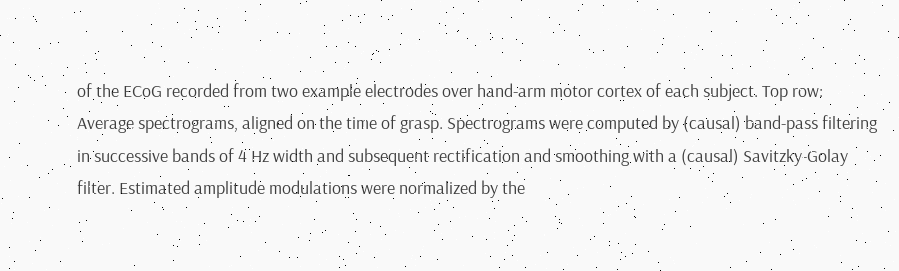of the ECoG recorded from two example electrodes over hand-arm motor cortex of each subject. Top row: Average spectrograms, aligned on the time of grasp. Spectrograms were computed by (causal) band-pass filtering in successive bands of 4 Hz width and subsequent rectification and smoothing with a (causal) Savitzky-Golay filter. Estimated amplitude modulations were normalized by the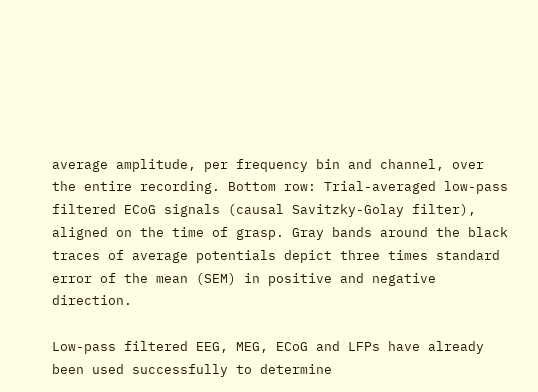average amplitude, per frequency bin and channel, over the entire recording. Bottom row: Trial-averaged low-pass filtered ECoG signals (causal Savitzky-Golay filter), aligned on the time of grasp. Gray bands around the black traces of average potentials depict three times standard error of the mean (SEM) in positive and negative direction.

Low-pass filtered EEG, MEG, ECoG and LFPs have already been used successfully to determine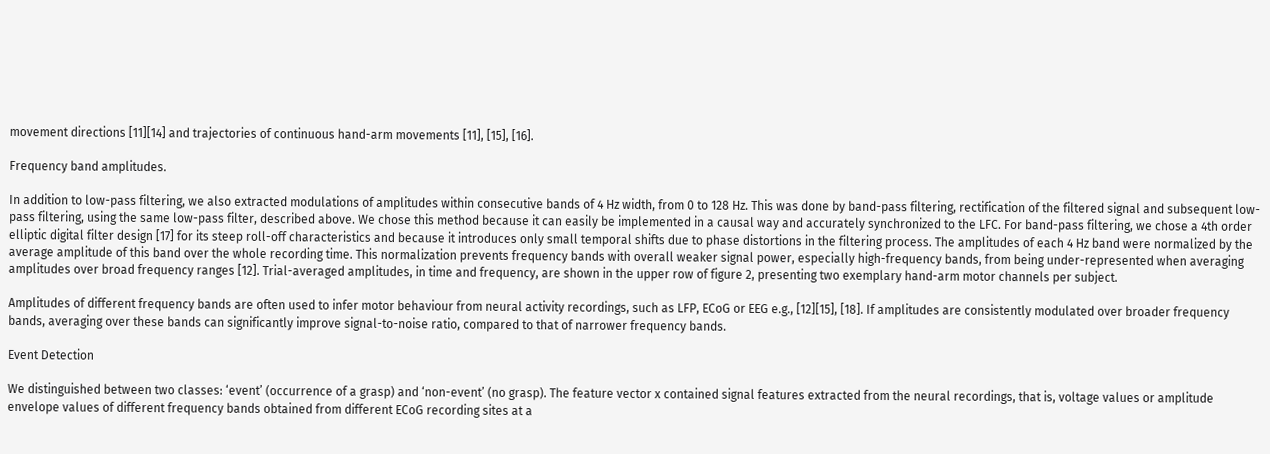movement directions [11][14] and trajectories of continuous hand-arm movements [11], [15], [16].

Frequency band amplitudes.

In addition to low-pass filtering, we also extracted modulations of amplitudes within consecutive bands of 4 Hz width, from 0 to 128 Hz. This was done by band-pass filtering, rectification of the filtered signal and subsequent low-pass filtering, using the same low-pass filter, described above. We chose this method because it can easily be implemented in a causal way and accurately synchronized to the LFC. For band-pass filtering, we chose a 4th order elliptic digital filter design [17] for its steep roll-off characteristics and because it introduces only small temporal shifts due to phase distortions in the filtering process. The amplitudes of each 4 Hz band were normalized by the average amplitude of this band over the whole recording time. This normalization prevents frequency bands with overall weaker signal power, especially high-frequency bands, from being under-represented when averaging amplitudes over broad frequency ranges [12]. Trial-averaged amplitudes, in time and frequency, are shown in the upper row of figure 2, presenting two exemplary hand-arm motor channels per subject.

Amplitudes of different frequency bands are often used to infer motor behaviour from neural activity recordings, such as LFP, ECoG or EEG e.g., [12][15], [18]. If amplitudes are consistently modulated over broader frequency bands, averaging over these bands can significantly improve signal-to-noise ratio, compared to that of narrower frequency bands.

Event Detection

We distinguished between two classes: ‘event’ (occurrence of a grasp) and ‘non-event’ (no grasp). The feature vector x contained signal features extracted from the neural recordings, that is, voltage values or amplitude envelope values of different frequency bands obtained from different ECoG recording sites at a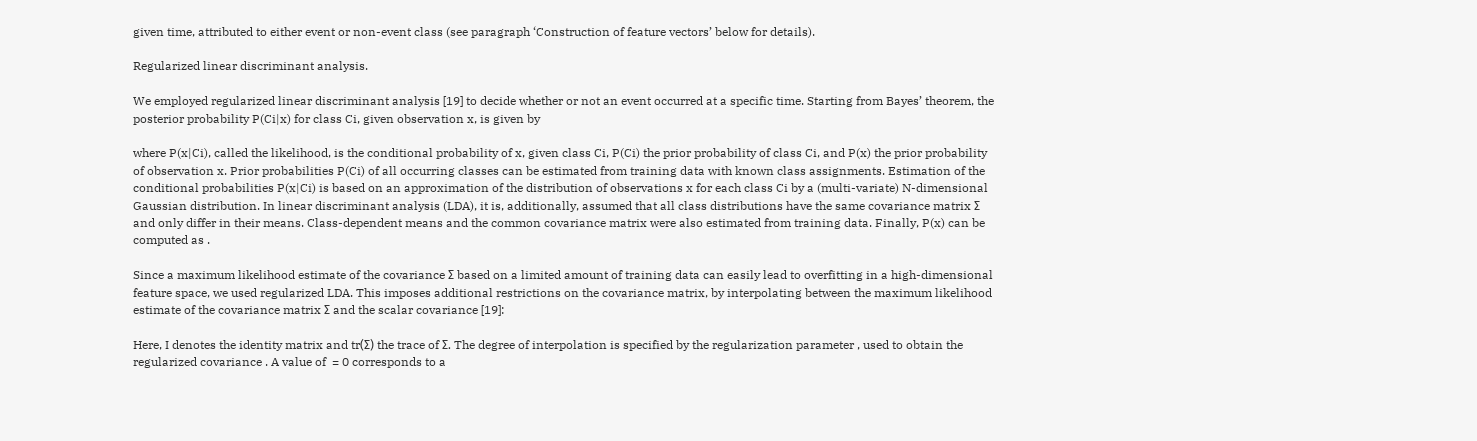given time, attributed to either event or non-event class (see paragraph ‘Construction of feature vectors’ below for details).

Regularized linear discriminant analysis.

We employed regularized linear discriminant analysis [19] to decide whether or not an event occurred at a specific time. Starting from Bayes’ theorem, the posterior probability P(Ci|x) for class Ci, given observation x, is given by

where P(x|Ci), called the likelihood, is the conditional probability of x, given class Ci, P(Ci) the prior probability of class Ci, and P(x) the prior probability of observation x. Prior probabilities P(Ci) of all occurring classes can be estimated from training data with known class assignments. Estimation of the conditional probabilities P(x|Ci) is based on an approximation of the distribution of observations x for each class Ci by a (multi-variate) N-dimensional Gaussian distribution. In linear discriminant analysis (LDA), it is, additionally, assumed that all class distributions have the same covariance matrix Σ and only differ in their means. Class-dependent means and the common covariance matrix were also estimated from training data. Finally, P(x) can be computed as .

Since a maximum likelihood estimate of the covariance Σ based on a limited amount of training data can easily lead to overfitting in a high-dimensional feature space, we used regularized LDA. This imposes additional restrictions on the covariance matrix, by interpolating between the maximum likelihood estimate of the covariance matrix Σ and the scalar covariance [19]:

Here, I denotes the identity matrix and tr(Σ) the trace of Σ. The degree of interpolation is specified by the regularization parameter , used to obtain the regularized covariance . A value of  = 0 corresponds to a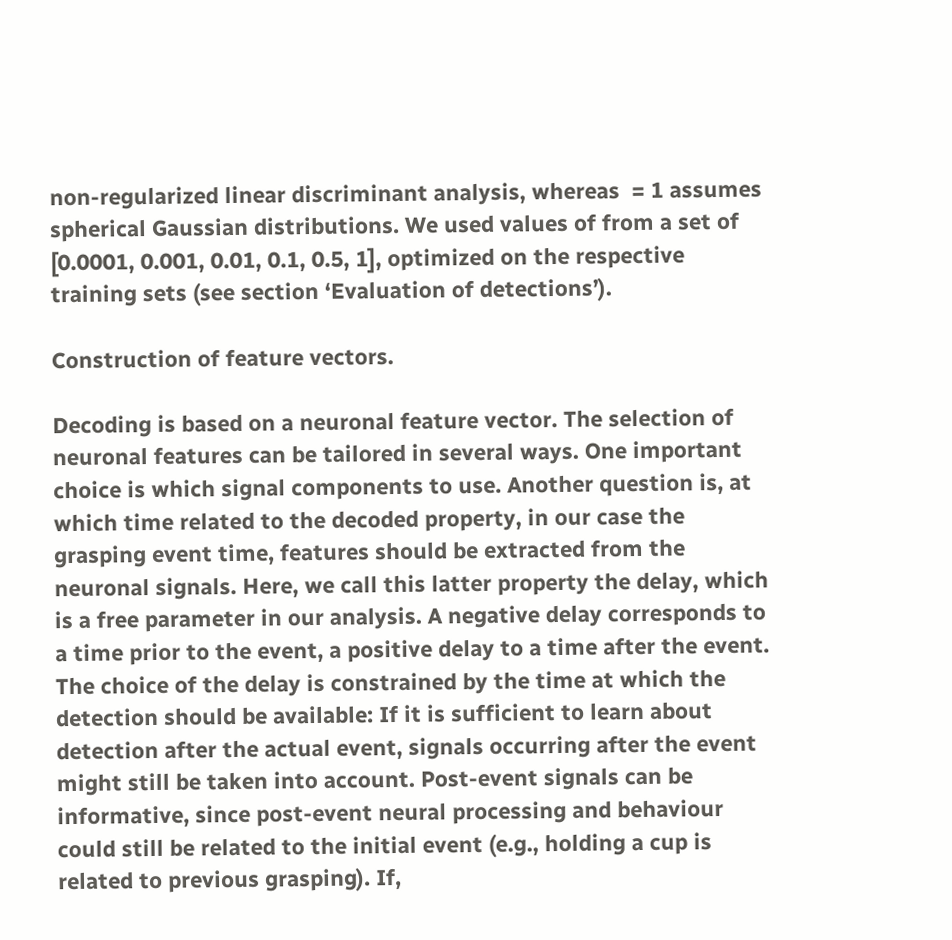non-regularized linear discriminant analysis, whereas  = 1 assumes spherical Gaussian distributions. We used values of from a set of [0.0001, 0.001, 0.01, 0.1, 0.5, 1], optimized on the respective training sets (see section ‘Evaluation of detections’).

Construction of feature vectors.

Decoding is based on a neuronal feature vector. The selection of neuronal features can be tailored in several ways. One important choice is which signal components to use. Another question is, at which time related to the decoded property, in our case the grasping event time, features should be extracted from the neuronal signals. Here, we call this latter property the delay, which is a free parameter in our analysis. A negative delay corresponds to a time prior to the event, a positive delay to a time after the event. The choice of the delay is constrained by the time at which the detection should be available: If it is sufficient to learn about detection after the actual event, signals occurring after the event might still be taken into account. Post-event signals can be informative, since post-event neural processing and behaviour could still be related to the initial event (e.g., holding a cup is related to previous grasping). If,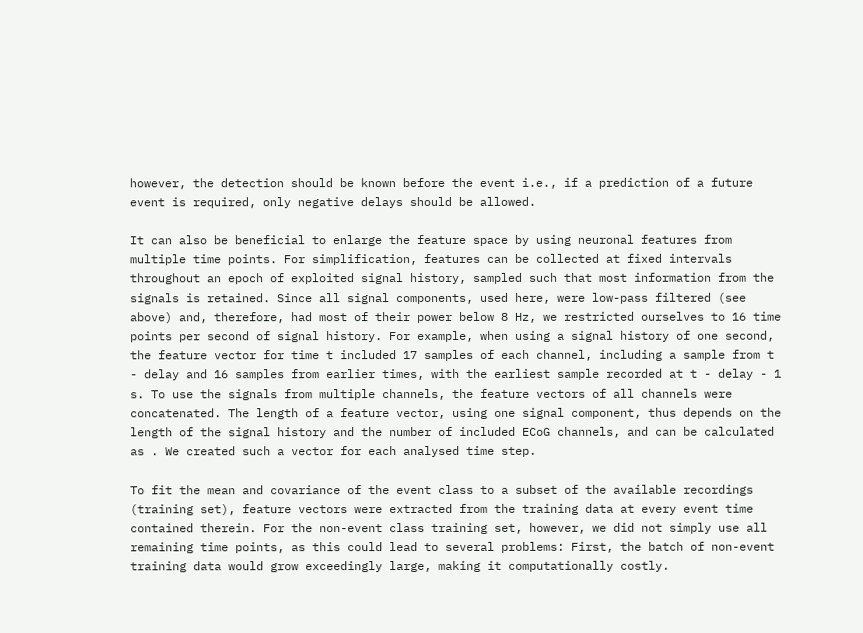however, the detection should be known before the event i.e., if a prediction of a future event is required, only negative delays should be allowed.

It can also be beneficial to enlarge the feature space by using neuronal features from multiple time points. For simplification, features can be collected at fixed intervals throughout an epoch of exploited signal history, sampled such that most information from the signals is retained. Since all signal components, used here, were low-pass filtered (see above) and, therefore, had most of their power below 8 Hz, we restricted ourselves to 16 time points per second of signal history. For example, when using a signal history of one second, the feature vector for time t included 17 samples of each channel, including a sample from t - delay and 16 samples from earlier times, with the earliest sample recorded at t - delay - 1 s. To use the signals from multiple channels, the feature vectors of all channels were concatenated. The length of a feature vector, using one signal component, thus depends on the length of the signal history and the number of included ECoG channels, and can be calculated as . We created such a vector for each analysed time step.

To fit the mean and covariance of the event class to a subset of the available recordings (training set), feature vectors were extracted from the training data at every event time contained therein. For the non-event class training set, however, we did not simply use all remaining time points, as this could lead to several problems: First, the batch of non-event training data would grow exceedingly large, making it computationally costly.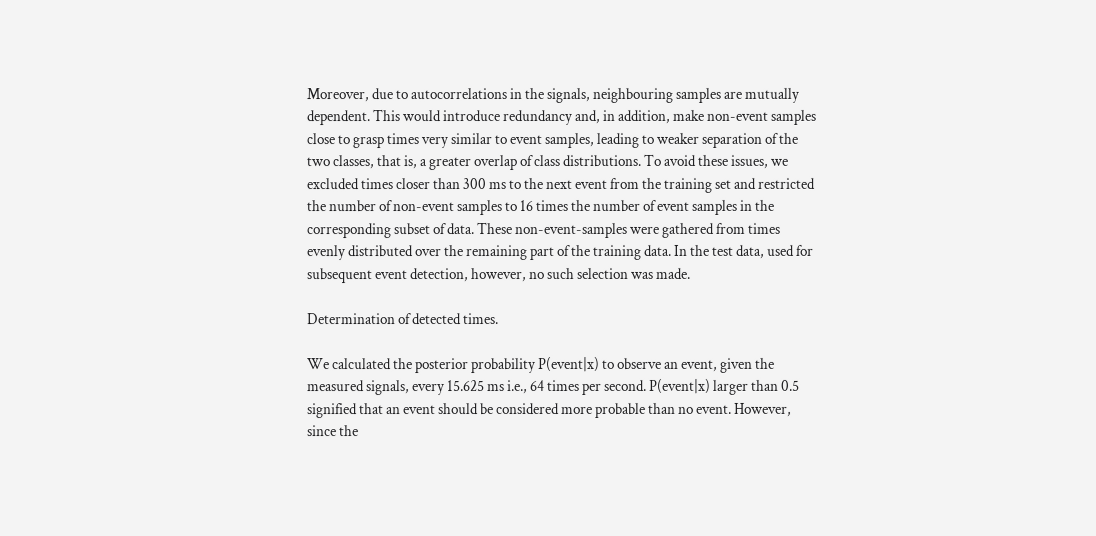Moreover, due to autocorrelations in the signals, neighbouring samples are mutually dependent. This would introduce redundancy and, in addition, make non-event samples close to grasp times very similar to event samples, leading to weaker separation of the two classes, that is, a greater overlap of class distributions. To avoid these issues, we excluded times closer than 300 ms to the next event from the training set and restricted the number of non-event samples to 16 times the number of event samples in the corresponding subset of data. These non-event-samples were gathered from times evenly distributed over the remaining part of the training data. In the test data, used for subsequent event detection, however, no such selection was made.

Determination of detected times.

We calculated the posterior probability P(event|x) to observe an event, given the measured signals, every 15.625 ms i.e., 64 times per second. P(event|x) larger than 0.5 signified that an event should be considered more probable than no event. However, since the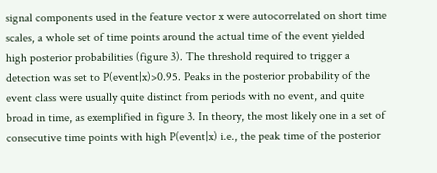signal components used in the feature vector x were autocorrelated on short time scales, a whole set of time points around the actual time of the event yielded high posterior probabilities (figure 3). The threshold required to trigger a detection was set to P(event|x)>0.95. Peaks in the posterior probability of the event class were usually quite distinct from periods with no event, and quite broad in time, as exemplified in figure 3. In theory, the most likely one in a set of consecutive time points with high P(event|x) i.e., the peak time of the posterior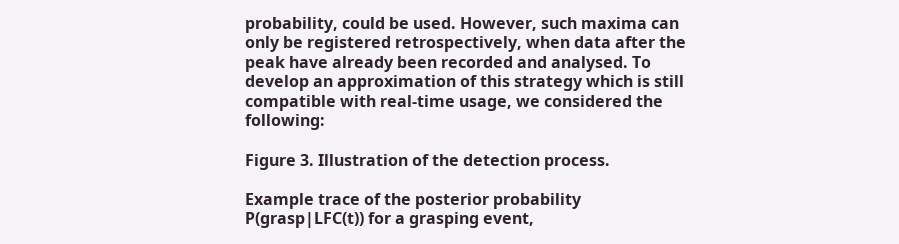probability, could be used. However, such maxima can only be registered retrospectively, when data after the peak have already been recorded and analysed. To develop an approximation of this strategy which is still compatible with real-time usage, we considered the following:

Figure 3. Illustration of the detection process.

Example trace of the posterior probability P(grasp|LFC(t)) for a grasping event,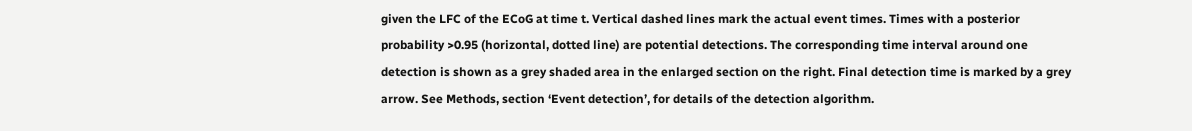given the LFC of the ECoG at time t. Vertical dashed lines mark the actual event times. Times with a posterior probability >0.95 (horizontal, dotted line) are potential detections. The corresponding time interval around one detection is shown as a grey shaded area in the enlarged section on the right. Final detection time is marked by a grey arrow. See Methods, section ‘Event detection’, for details of the detection algorithm.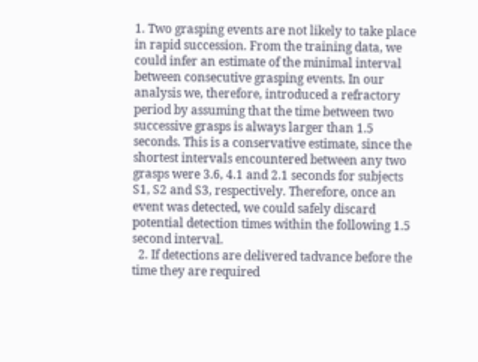1. Two grasping events are not likely to take place in rapid succession. From the training data, we could infer an estimate of the minimal interval between consecutive grasping events. In our analysis we, therefore, introduced a refractory period by assuming that the time between two successive grasps is always larger than 1.5 seconds. This is a conservative estimate, since the shortest intervals encountered between any two grasps were 3.6, 4.1 and 2.1 seconds for subjects S1, S2 and S3, respectively. Therefore, once an event was detected, we could safely discard potential detection times within the following 1.5 second interval.
  2. If detections are delivered tadvance before the time they are required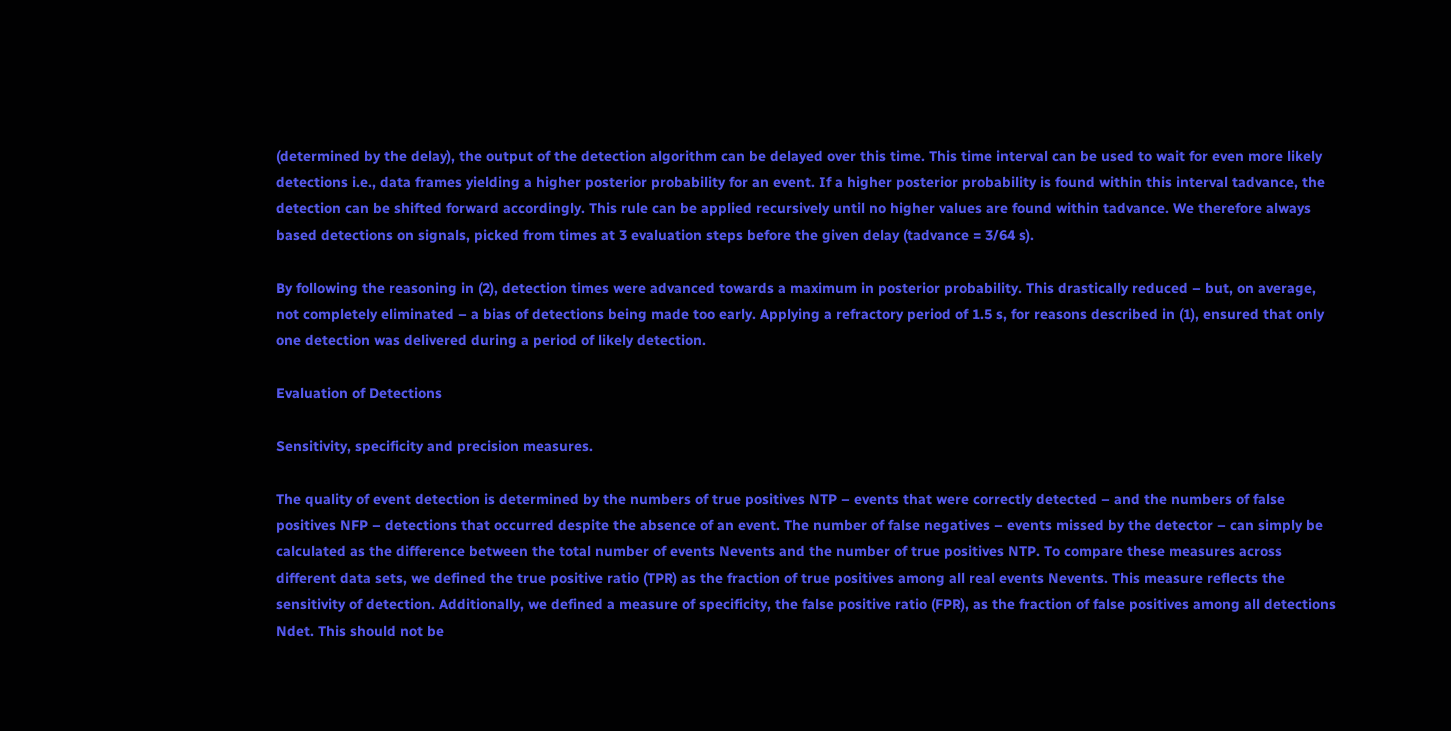(determined by the delay), the output of the detection algorithm can be delayed over this time. This time interval can be used to wait for even more likely detections i.e., data frames yielding a higher posterior probability for an event. If a higher posterior probability is found within this interval tadvance, the detection can be shifted forward accordingly. This rule can be applied recursively until no higher values are found within tadvance. We therefore always based detections on signals, picked from times at 3 evaluation steps before the given delay (tadvance = 3/64 s).

By following the reasoning in (2), detection times were advanced towards a maximum in posterior probability. This drastically reduced – but, on average, not completely eliminated – a bias of detections being made too early. Applying a refractory period of 1.5 s, for reasons described in (1), ensured that only one detection was delivered during a period of likely detection.

Evaluation of Detections

Sensitivity, specificity and precision measures.

The quality of event detection is determined by the numbers of true positives NTP – events that were correctly detected – and the numbers of false positives NFP – detections that occurred despite the absence of an event. The number of false negatives – events missed by the detector – can simply be calculated as the difference between the total number of events Nevents and the number of true positives NTP. To compare these measures across different data sets, we defined the true positive ratio (TPR) as the fraction of true positives among all real events Nevents. This measure reflects the sensitivity of detection. Additionally, we defined a measure of specificity, the false positive ratio (FPR), as the fraction of false positives among all detections Ndet. This should not be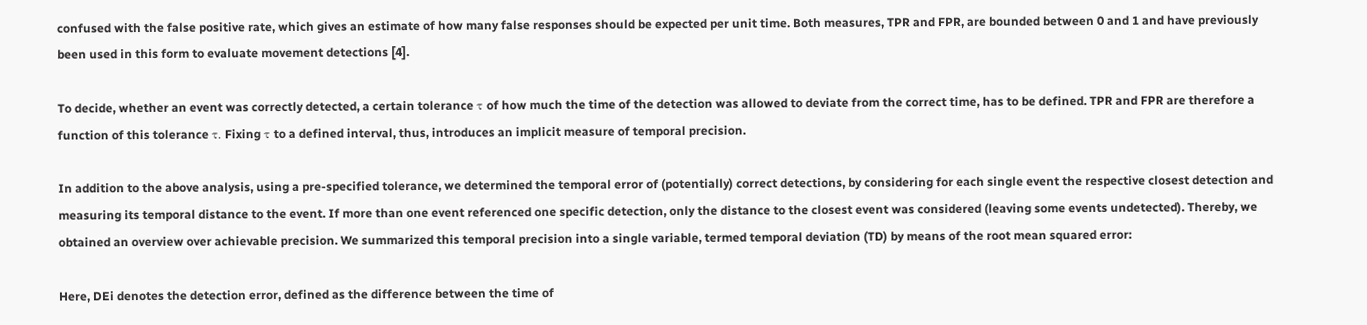confused with the false positive rate, which gives an estimate of how many false responses should be expected per unit time. Both measures, TPR and FPR, are bounded between 0 and 1 and have previously been used in this form to evaluate movement detections [4].

To decide, whether an event was correctly detected, a certain tolerance τ of how much the time of the detection was allowed to deviate from the correct time, has to be defined. TPR and FPR are therefore a function of this tolerance τ. Fixing τ to a defined interval, thus, introduces an implicit measure of temporal precision.

In addition to the above analysis, using a pre-specified tolerance, we determined the temporal error of (potentially) correct detections, by considering for each single event the respective closest detection and measuring its temporal distance to the event. If more than one event referenced one specific detection, only the distance to the closest event was considered (leaving some events undetected). Thereby, we obtained an overview over achievable precision. We summarized this temporal precision into a single variable, termed temporal deviation (TD) by means of the root mean squared error:

Here, DEi denotes the detection error, defined as the difference between the time of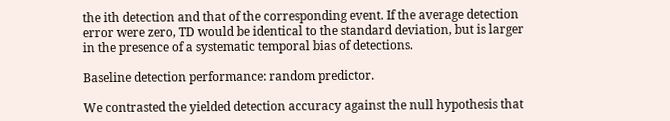the ith detection and that of the corresponding event. If the average detection error were zero, TD would be identical to the standard deviation, but is larger in the presence of a systematic temporal bias of detections.

Baseline detection performance: random predictor.

We contrasted the yielded detection accuracy against the null hypothesis that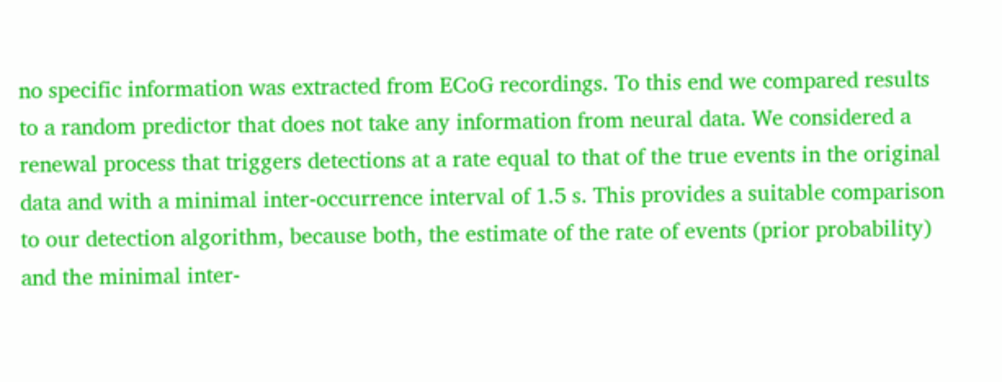no specific information was extracted from ECoG recordings. To this end we compared results to a random predictor that does not take any information from neural data. We considered a renewal process that triggers detections at a rate equal to that of the true events in the original data and with a minimal inter-occurrence interval of 1.5 s. This provides a suitable comparison to our detection algorithm, because both, the estimate of the rate of events (prior probability) and the minimal inter-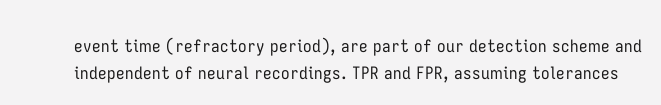event time (refractory period), are part of our detection scheme and independent of neural recordings. TPR and FPR, assuming tolerances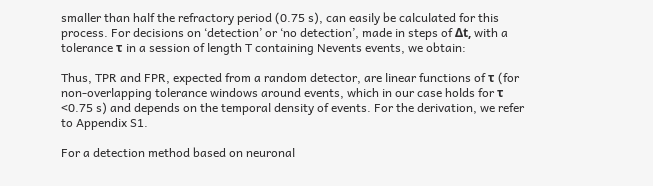smaller than half the refractory period (0.75 s), can easily be calculated for this process. For decisions on ‘detection’ or ‘no detection’, made in steps of Δt, with a tolerance τ in a session of length T containing Nevents events, we obtain:

Thus, TPR and FPR, expected from a random detector, are linear functions of τ (for non-overlapping tolerance windows around events, which in our case holds for τ <0.75 s) and depends on the temporal density of events. For the derivation, we refer to Appendix S1.

For a detection method based on neuronal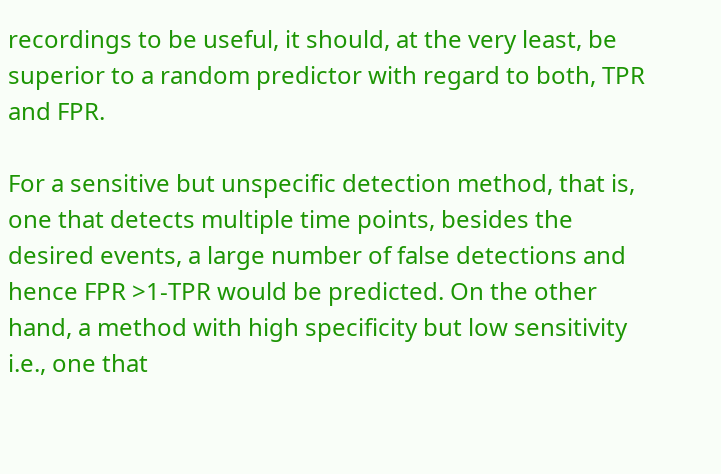recordings to be useful, it should, at the very least, be superior to a random predictor with regard to both, TPR and FPR.

For a sensitive but unspecific detection method, that is, one that detects multiple time points, besides the desired events, a large number of false detections and hence FPR >1-TPR would be predicted. On the other hand, a method with high specificity but low sensitivity i.e., one that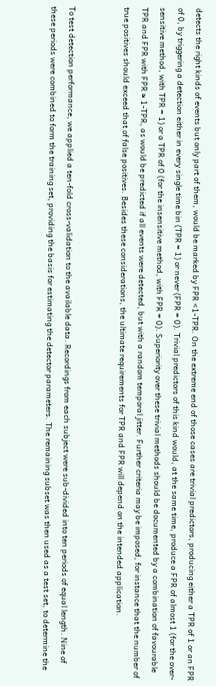detects the right kinds of events but only part of them, would be marked by FPR <1-TPR. On the extreme end of those cases are trivial predictors, producing either a TPR of 1 or an FPR of 0, by triggering a detection either in every single time bin (TPR = 1) or never (FPR = 0). Trivial predictors of this kind would, at the same time, produce a FPR of almost 1 (for the over-sensitive method, with TPR = 1) or a TPR of 0 (for the insensitive method, with FPR = 0). Superiority over these trivial methods should be documented by a combination of favourable TPR and FPR with FPR ≈ 1-TPR, as would be predicted if all events were detected, but with a random temporal jitter. Further criteria may be imposed, for instance that the number of true positives should exceed that of false positives. Besides these considerations, the ultimate requirements for TPR and FPR will depend on the intended application.


To test detection performance, we applied a ten-fold cross-validation to the available data. Recordings from each subject were sub-divided into ten periods of equal length. Nine of these periods were combined to form the training set, providing the basis for estimating the detector parameters. The remaining subset was then used as a test set, to determine the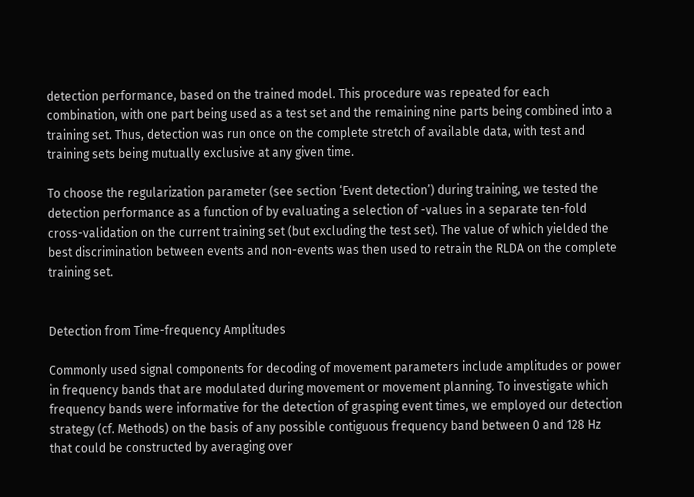detection performance, based on the trained model. This procedure was repeated for each combination, with one part being used as a test set and the remaining nine parts being combined into a training set. Thus, detection was run once on the complete stretch of available data, with test and training sets being mutually exclusive at any given time.

To choose the regularization parameter (see section ‘Event detection’) during training, we tested the detection performance as a function of by evaluating a selection of -values in a separate ten-fold cross-validation on the current training set (but excluding the test set). The value of which yielded the best discrimination between events and non-events was then used to retrain the RLDA on the complete training set.


Detection from Time-frequency Amplitudes

Commonly used signal components for decoding of movement parameters include amplitudes or power in frequency bands that are modulated during movement or movement planning. To investigate which frequency bands were informative for the detection of grasping event times, we employed our detection strategy (cf. Methods) on the basis of any possible contiguous frequency band between 0 and 128 Hz that could be constructed by averaging over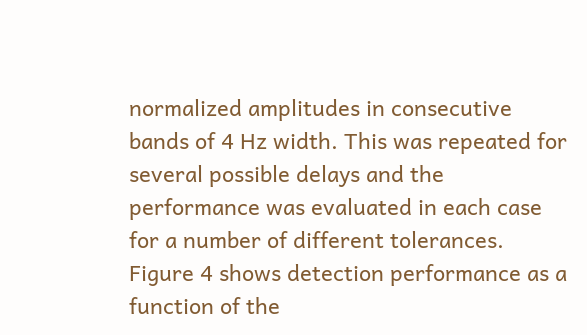normalized amplitudes in consecutive bands of 4 Hz width. This was repeated for several possible delays and the performance was evaluated in each case for a number of different tolerances. Figure 4 shows detection performance as a function of the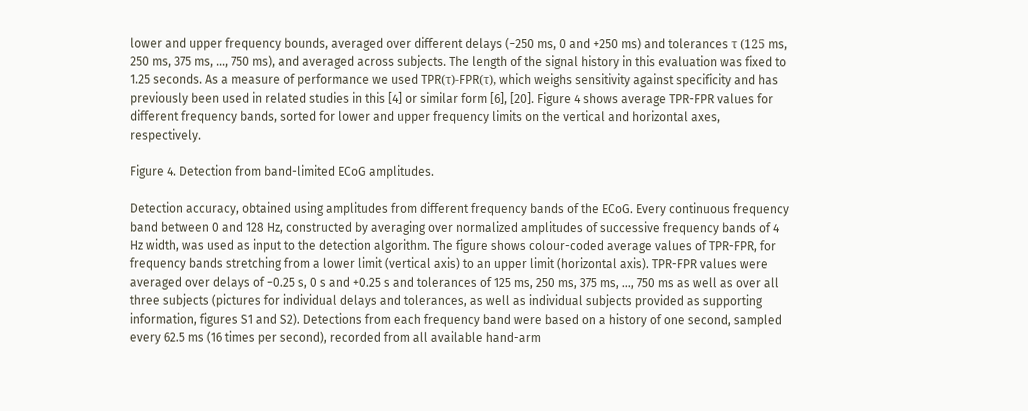lower and upper frequency bounds, averaged over different delays (−250 ms, 0 and +250 ms) and tolerances τ (125 ms, 250 ms, 375 ms, …, 750 ms), and averaged across subjects. The length of the signal history in this evaluation was fixed to 1.25 seconds. As a measure of performance we used TPR(τ)-FPR(τ), which weighs sensitivity against specificity and has previously been used in related studies in this [4] or similar form [6], [20]. Figure 4 shows average TPR-FPR values for different frequency bands, sorted for lower and upper frequency limits on the vertical and horizontal axes, respectively.

Figure 4. Detection from band-limited ECoG amplitudes.

Detection accuracy, obtained using amplitudes from different frequency bands of the ECoG. Every continuous frequency band between 0 and 128 Hz, constructed by averaging over normalized amplitudes of successive frequency bands of 4 Hz width, was used as input to the detection algorithm. The figure shows colour-coded average values of TPR-FPR, for frequency bands stretching from a lower limit (vertical axis) to an upper limit (horizontal axis). TPR-FPR values were averaged over delays of −0.25 s, 0 s and +0.25 s and tolerances of 125 ms, 250 ms, 375 ms, …, 750 ms as well as over all three subjects (pictures for individual delays and tolerances, as well as individual subjects provided as supporting information, figures S1 and S2). Detections from each frequency band were based on a history of one second, sampled every 62.5 ms (16 times per second), recorded from all available hand-arm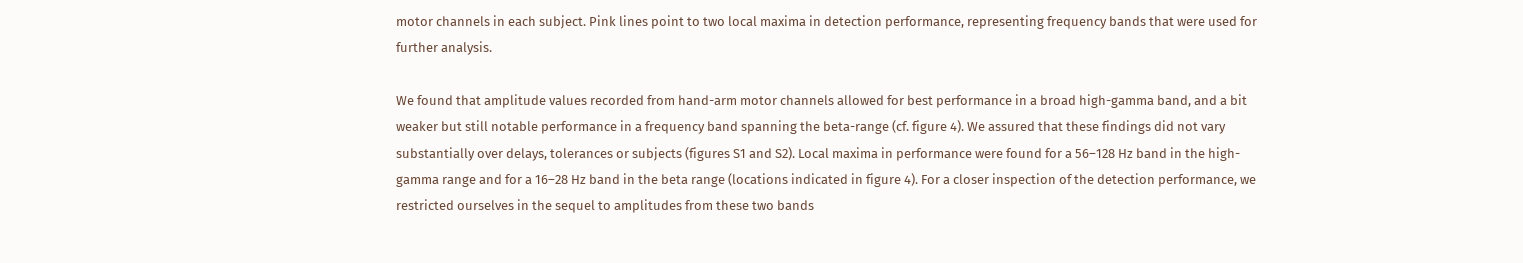motor channels in each subject. Pink lines point to two local maxima in detection performance, representing frequency bands that were used for further analysis.

We found that amplitude values recorded from hand-arm motor channels allowed for best performance in a broad high-gamma band, and a bit weaker but still notable performance in a frequency band spanning the beta-range (cf. figure 4). We assured that these findings did not vary substantially over delays, tolerances or subjects (figures S1 and S2). Local maxima in performance were found for a 56–128 Hz band in the high-gamma range and for a 16–28 Hz band in the beta range (locations indicated in figure 4). For a closer inspection of the detection performance, we restricted ourselves in the sequel to amplitudes from these two bands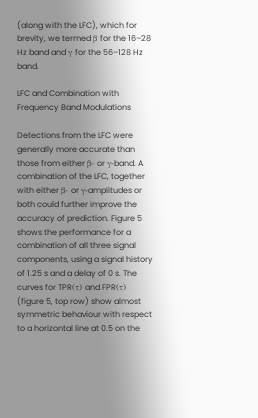(along with the LFC), which for brevity, we termed β for the 16–28 Hz band and γ for the 56–128 Hz band.

LFC and Combination with Frequency Band Modulations

Detections from the LFC were generally more accurate than those from either β- or γ-band. A combination of the LFC, together with either β- or γ-amplitudes or both could further improve the accuracy of prediction. Figure 5 shows the performance for a combination of all three signal components, using a signal history of 1.25 s and a delay of 0 s. The curves for TPR(τ) and FPR(τ) (figure 5, top row) show almost symmetric behaviour with respect to a horizontal line at 0.5 on the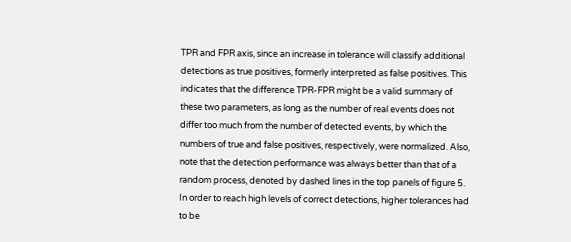TPR and FPR axis, since an increase in tolerance will classify additional detections as true positives, formerly interpreted as false positives. This indicates that the difference TPR-FPR might be a valid summary of these two parameters, as long as the number of real events does not differ too much from the number of detected events, by which the numbers of true and false positives, respectively, were normalized. Also, note that the detection performance was always better than that of a random process, denoted by dashed lines in the top panels of figure 5. In order to reach high levels of correct detections, higher tolerances had to be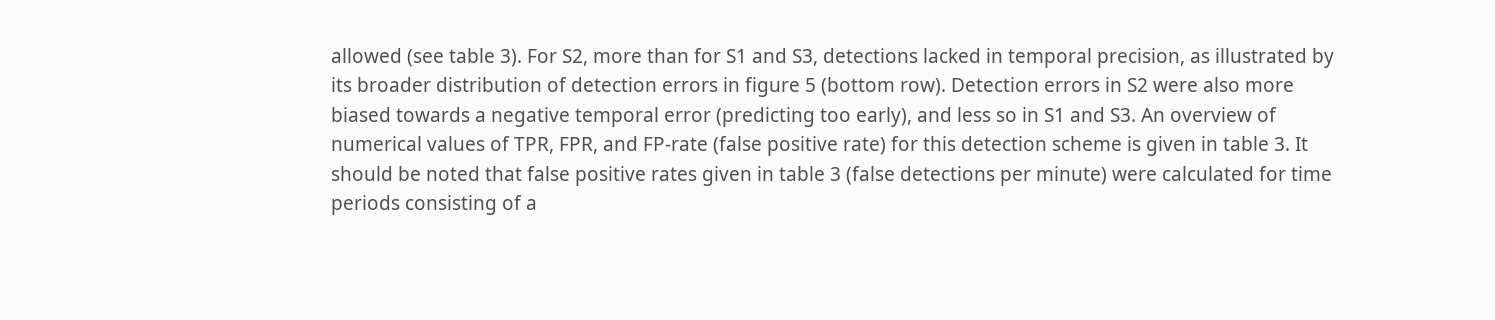allowed (see table 3). For S2, more than for S1 and S3, detections lacked in temporal precision, as illustrated by its broader distribution of detection errors in figure 5 (bottom row). Detection errors in S2 were also more biased towards a negative temporal error (predicting too early), and less so in S1 and S3. An overview of numerical values of TPR, FPR, and FP-rate (false positive rate) for this detection scheme is given in table 3. It should be noted that false positive rates given in table 3 (false detections per minute) were calculated for time periods consisting of a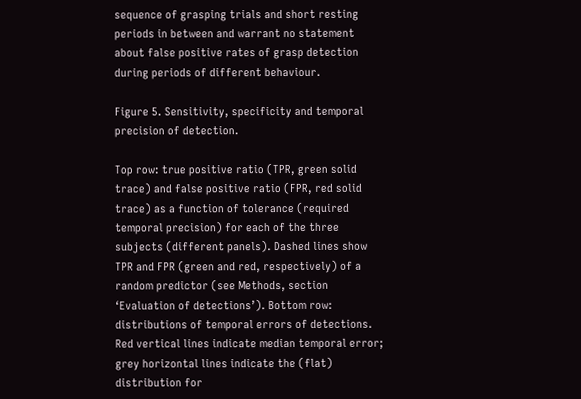sequence of grasping trials and short resting periods in between and warrant no statement about false positive rates of grasp detection during periods of different behaviour.

Figure 5. Sensitivity, specificity and temporal precision of detection.

Top row: true positive ratio (TPR, green solid trace) and false positive ratio (FPR, red solid trace) as a function of tolerance (required temporal precision) for each of the three subjects (different panels). Dashed lines show TPR and FPR (green and red, respectively) of a random predictor (see Methods, section ‘Evaluation of detections’). Bottom row: distributions of temporal errors of detections. Red vertical lines indicate median temporal error; grey horizontal lines indicate the (flat) distribution for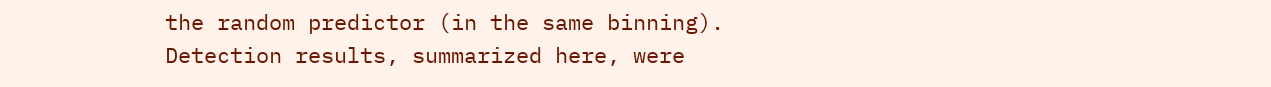the random predictor (in the same binning). Detection results, summarized here, were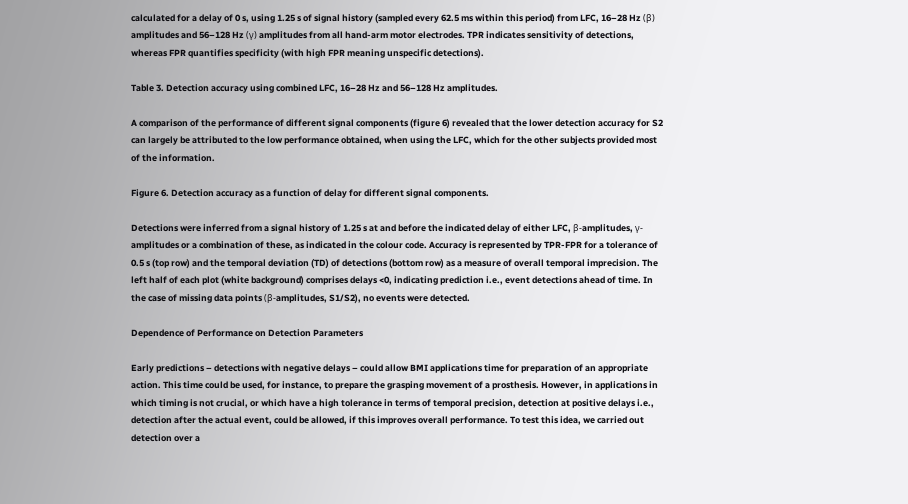calculated for a delay of 0 s, using 1.25 s of signal history (sampled every 62.5 ms within this period) from LFC, 16–28 Hz (β) amplitudes and 56–128 Hz (γ) amplitudes from all hand-arm motor electrodes. TPR indicates sensitivity of detections, whereas FPR quantifies specificity (with high FPR meaning unspecific detections).

Table 3. Detection accuracy using combined LFC, 16–28 Hz and 56–128 Hz amplitudes.

A comparison of the performance of different signal components (figure 6) revealed that the lower detection accuracy for S2 can largely be attributed to the low performance obtained, when using the LFC, which for the other subjects provided most of the information.

Figure 6. Detection accuracy as a function of delay for different signal components.

Detections were inferred from a signal history of 1.25 s at and before the indicated delay of either LFC, β-amplitudes, γ-amplitudes or a combination of these, as indicated in the colour code. Accuracy is represented by TPR-FPR for a tolerance of 0.5 s (top row) and the temporal deviation (TD) of detections (bottom row) as a measure of overall temporal imprecision. The left half of each plot (white background) comprises delays <0, indicating prediction i.e., event detections ahead of time. In the case of missing data points (β-amplitudes, S1/S2), no events were detected.

Dependence of Performance on Detection Parameters

Early predictions – detections with negative delays – could allow BMI applications time for preparation of an appropriate action. This time could be used, for instance, to prepare the grasping movement of a prosthesis. However, in applications in which timing is not crucial, or which have a high tolerance in terms of temporal precision, detection at positive delays i.e., detection after the actual event, could be allowed, if this improves overall performance. To test this idea, we carried out detection over a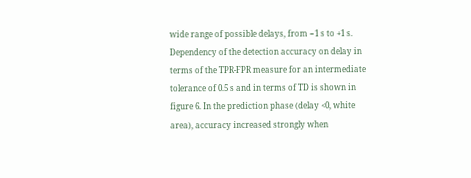wide range of possible delays, from −1 s to +1 s. Dependency of the detection accuracy on delay in terms of the TPR-FPR measure for an intermediate tolerance of 0.5 s and in terms of TD is shown in figure 6. In the prediction phase (delay <0, white area), accuracy increased strongly when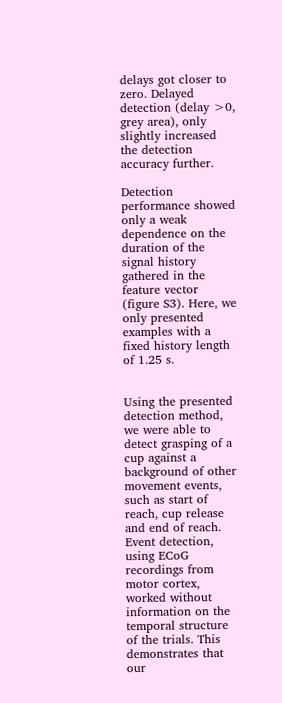delays got closer to zero. Delayed detection (delay >0, grey area), only slightly increased the detection accuracy further.

Detection performance showed only a weak dependence on the duration of the signal history gathered in the feature vector (figure S3). Here, we only presented examples with a fixed history length of 1.25 s.


Using the presented detection method, we were able to detect grasping of a cup against a background of other movement events, such as start of reach, cup release and end of reach. Event detection, using ECoG recordings from motor cortex, worked without information on the temporal structure of the trials. This demonstrates that our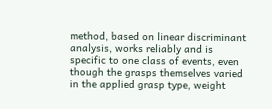method, based on linear discriminant analysis, works reliably and is specific to one class of events, even though the grasps themselves varied in the applied grasp type, weight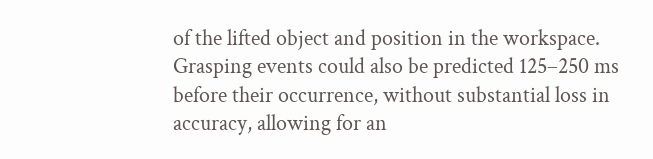of the lifted object and position in the workspace. Grasping events could also be predicted 125–250 ms before their occurrence, without substantial loss in accuracy, allowing for an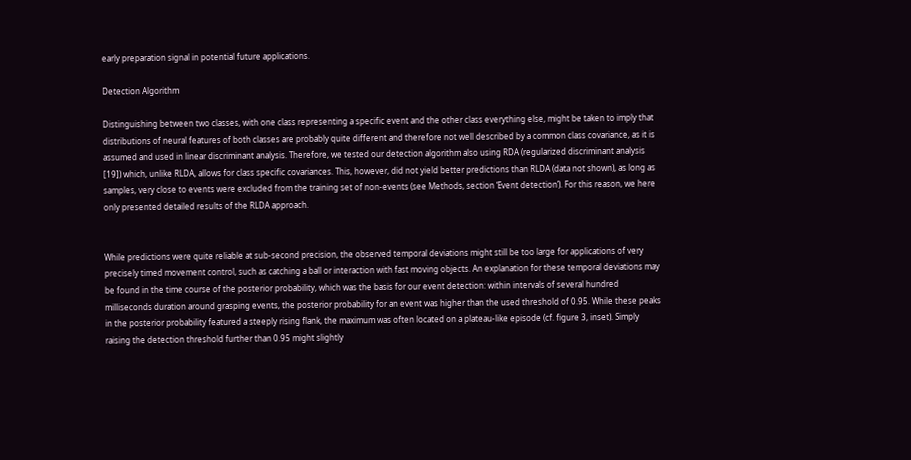early preparation signal in potential future applications.

Detection Algorithm

Distinguishing between two classes, with one class representing a specific event and the other class everything else, might be taken to imply that distributions of neural features of both classes are probably quite different and therefore not well described by a common class covariance, as it is assumed and used in linear discriminant analysis. Therefore, we tested our detection algorithm also using RDA (regularized discriminant analysis [19]) which, unlike RLDA, allows for class specific covariances. This, however, did not yield better predictions than RLDA (data not shown), as long as samples, very close to events were excluded from the training set of non-events (see Methods, section ‘Event detection’). For this reason, we here only presented detailed results of the RLDA approach.


While predictions were quite reliable at sub-second precision, the observed temporal deviations might still be too large for applications of very precisely timed movement control, such as catching a ball or interaction with fast moving objects. An explanation for these temporal deviations may be found in the time course of the posterior probability, which was the basis for our event detection: within intervals of several hundred milliseconds duration around grasping events, the posterior probability for an event was higher than the used threshold of 0.95. While these peaks in the posterior probability featured a steeply rising flank, the maximum was often located on a plateau-like episode (cf. figure 3, inset). Simply raising the detection threshold further than 0.95 might slightly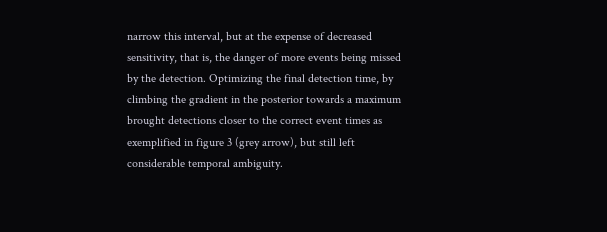narrow this interval, but at the expense of decreased sensitivity, that is, the danger of more events being missed by the detection. Optimizing the final detection time, by climbing the gradient in the posterior towards a maximum brought detections closer to the correct event times as exemplified in figure 3 (grey arrow), but still left considerable temporal ambiguity.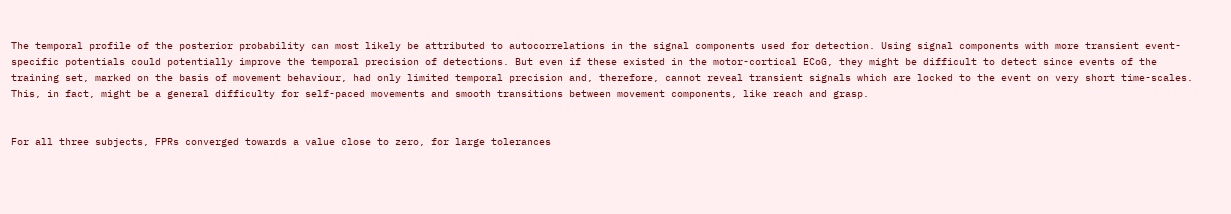The temporal profile of the posterior probability can most likely be attributed to autocorrelations in the signal components used for detection. Using signal components with more transient event-specific potentials could potentially improve the temporal precision of detections. But even if these existed in the motor-cortical ECoG, they might be difficult to detect since events of the training set, marked on the basis of movement behaviour, had only limited temporal precision and, therefore, cannot reveal transient signals which are locked to the event on very short time-scales. This, in fact, might be a general difficulty for self-paced movements and smooth transitions between movement components, like reach and grasp.


For all three subjects, FPRs converged towards a value close to zero, for large tolerances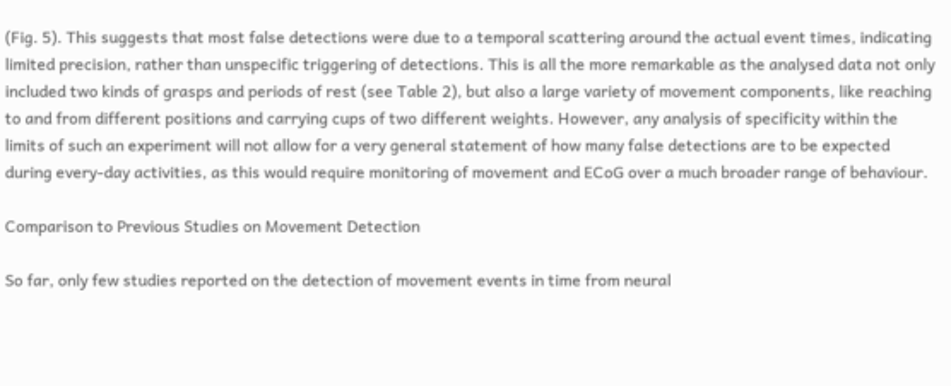(Fig. 5). This suggests that most false detections were due to a temporal scattering around the actual event times, indicating limited precision, rather than unspecific triggering of detections. This is all the more remarkable as the analysed data not only included two kinds of grasps and periods of rest (see Table 2), but also a large variety of movement components, like reaching to and from different positions and carrying cups of two different weights. However, any analysis of specificity within the limits of such an experiment will not allow for a very general statement of how many false detections are to be expected during every-day activities, as this would require monitoring of movement and ECoG over a much broader range of behaviour.

Comparison to Previous Studies on Movement Detection

So far, only few studies reported on the detection of movement events in time from neural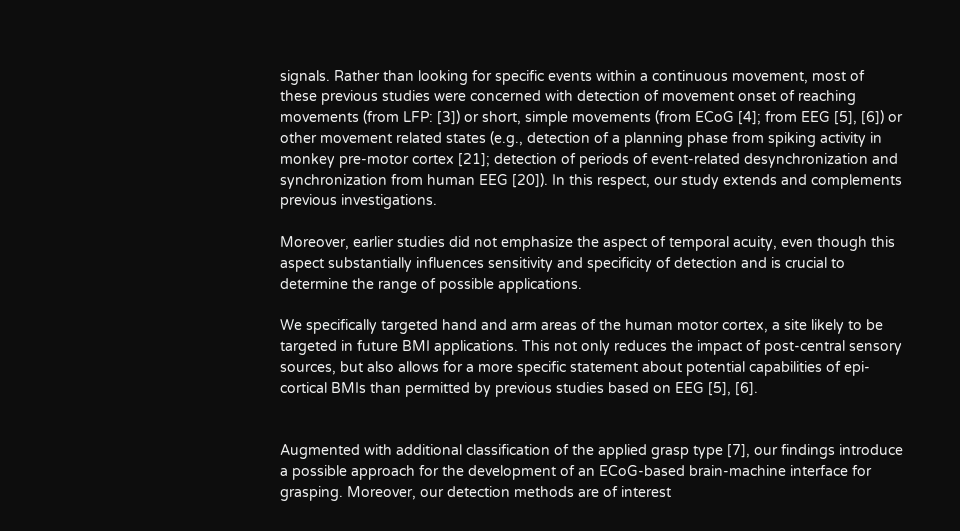signals. Rather than looking for specific events within a continuous movement, most of these previous studies were concerned with detection of movement onset of reaching movements (from LFP: [3]) or short, simple movements (from ECoG [4]; from EEG [5], [6]) or other movement related states (e.g., detection of a planning phase from spiking activity in monkey pre-motor cortex [21]; detection of periods of event-related desynchronization and synchronization from human EEG [20]). In this respect, our study extends and complements previous investigations.

Moreover, earlier studies did not emphasize the aspect of temporal acuity, even though this aspect substantially influences sensitivity and specificity of detection and is crucial to determine the range of possible applications.

We specifically targeted hand and arm areas of the human motor cortex, a site likely to be targeted in future BMI applications. This not only reduces the impact of post-central sensory sources, but also allows for a more specific statement about potential capabilities of epi-cortical BMIs than permitted by previous studies based on EEG [5], [6].


Augmented with additional classification of the applied grasp type [7], our findings introduce a possible approach for the development of an ECoG-based brain-machine interface for grasping. Moreover, our detection methods are of interest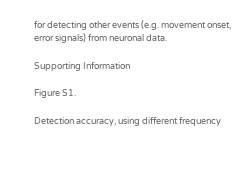for detecting other events (e.g. movement onset, error signals) from neuronal data.

Supporting Information

Figure S1.

Detection accuracy, using different frequency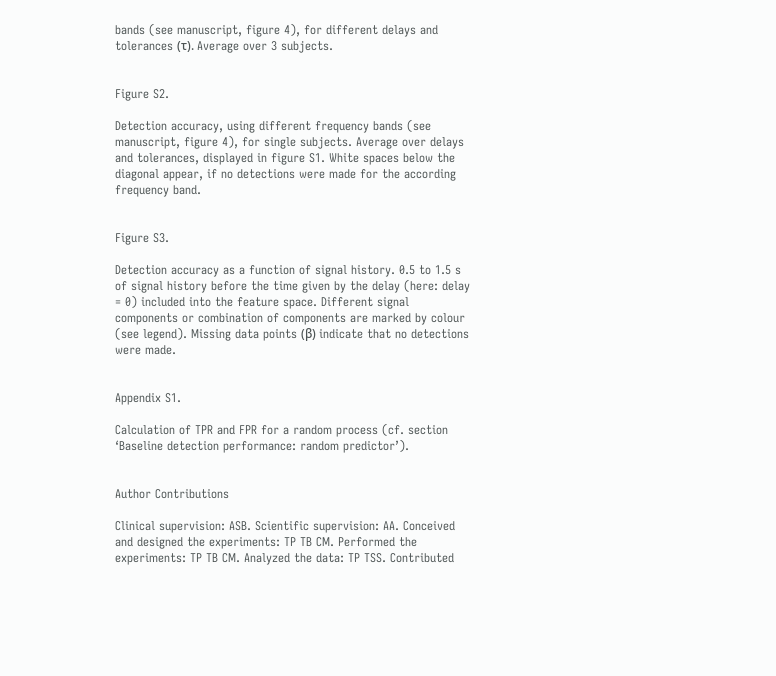bands (see manuscript, figure 4), for different delays and tolerances (τ). Average over 3 subjects.


Figure S2.

Detection accuracy, using different frequency bands (see manuscript, figure 4), for single subjects. Average over delays and tolerances, displayed in figure S1. White spaces below the diagonal appear, if no detections were made for the according frequency band.


Figure S3.

Detection accuracy as a function of signal history. 0.5 to 1.5 s of signal history before the time given by the delay (here: delay = 0) included into the feature space. Different signal components or combination of components are marked by colour (see legend). Missing data points (β) indicate that no detections were made.


Appendix S1.

Calculation of TPR and FPR for a random process (cf. section ‘Baseline detection performance: random predictor’).


Author Contributions

Clinical supervision: ASB. Scientific supervision: AA. Conceived and designed the experiments: TP TB CM. Performed the experiments: TP TB CM. Analyzed the data: TP TSS. Contributed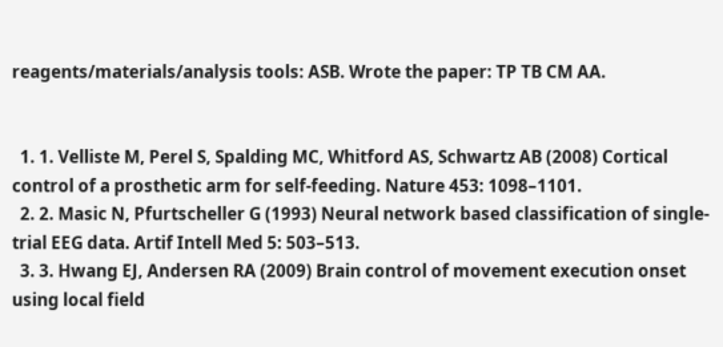reagents/materials/analysis tools: ASB. Wrote the paper: TP TB CM AA.


  1. 1. Velliste M, Perel S, Spalding MC, Whitford AS, Schwartz AB (2008) Cortical control of a prosthetic arm for self-feeding. Nature 453: 1098–1101.
  2. 2. Masic N, Pfurtscheller G (1993) Neural network based classification of single-trial EEG data. Artif Intell Med 5: 503–513.
  3. 3. Hwang EJ, Andersen RA (2009) Brain control of movement execution onset using local field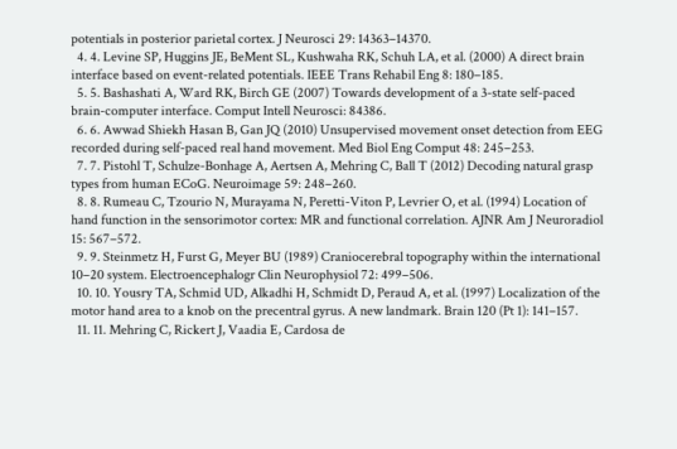potentials in posterior parietal cortex. J Neurosci 29: 14363–14370.
  4. 4. Levine SP, Huggins JE, BeMent SL, Kushwaha RK, Schuh LA, et al. (2000) A direct brain interface based on event-related potentials. IEEE Trans Rehabil Eng 8: 180–185.
  5. 5. Bashashati A, Ward RK, Birch GE (2007) Towards development of a 3-state self-paced brain-computer interface. Comput Intell Neurosci: 84386.
  6. 6. Awwad Shiekh Hasan B, Gan JQ (2010) Unsupervised movement onset detection from EEG recorded during self-paced real hand movement. Med Biol Eng Comput 48: 245–253.
  7. 7. Pistohl T, Schulze-Bonhage A, Aertsen A, Mehring C, Ball T (2012) Decoding natural grasp types from human ECoG. Neuroimage 59: 248–260.
  8. 8. Rumeau C, Tzourio N, Murayama N, Peretti-Viton P, Levrier O, et al. (1994) Location of hand function in the sensorimotor cortex: MR and functional correlation. AJNR Am J Neuroradiol 15: 567–572.
  9. 9. Steinmetz H, Furst G, Meyer BU (1989) Craniocerebral topography within the international 10–20 system. Electroencephalogr Clin Neurophysiol 72: 499–506.
  10. 10. Yousry TA, Schmid UD, Alkadhi H, Schmidt D, Peraud A, et al. (1997) Localization of the motor hand area to a knob on the precentral gyrus. A new landmark. Brain 120 (Pt 1): 141–157.
  11. 11. Mehring C, Rickert J, Vaadia E, Cardosa de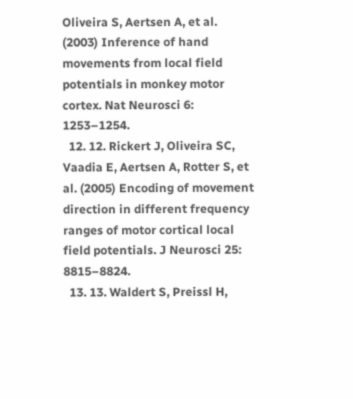Oliveira S, Aertsen A, et al. (2003) Inference of hand movements from local field potentials in monkey motor cortex. Nat Neurosci 6: 1253–1254.
  12. 12. Rickert J, Oliveira SC, Vaadia E, Aertsen A, Rotter S, et al. (2005) Encoding of movement direction in different frequency ranges of motor cortical local field potentials. J Neurosci 25: 8815–8824.
  13. 13. Waldert S, Preissl H,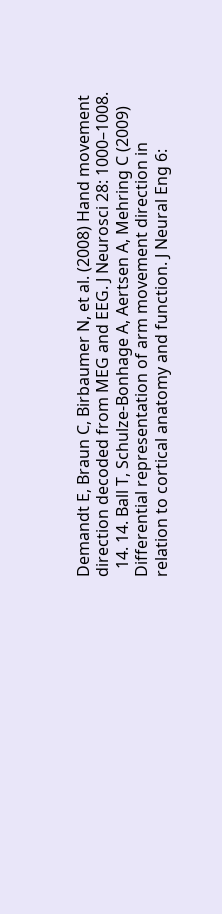Demandt E, Braun C, Birbaumer N, et al. (2008) Hand movement direction decoded from MEG and EEG. J Neurosci 28: 1000–1008.
  14. 14. Ball T, Schulze-Bonhage A, Aertsen A, Mehring C (2009) Differential representation of arm movement direction in relation to cortical anatomy and function. J Neural Eng 6: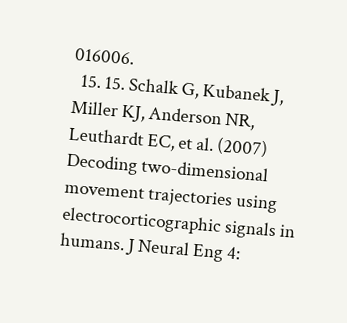016006.
  15. 15. Schalk G, Kubanek J, Miller KJ, Anderson NR, Leuthardt EC, et al. (2007) Decoding two-dimensional movement trajectories using electrocorticographic signals in humans. J Neural Eng 4: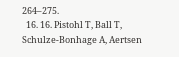264–275.
  16. 16. Pistohl T, Ball T, Schulze-Bonhage A, Aertsen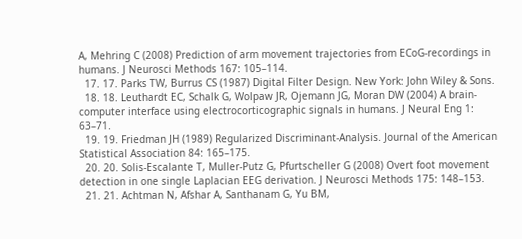A, Mehring C (2008) Prediction of arm movement trajectories from ECoG-recordings in humans. J Neurosci Methods 167: 105–114.
  17. 17. Parks TW, Burrus CS (1987) Digital Filter Design. New York: John Wiley & Sons.
  18. 18. Leuthardt EC, Schalk G, Wolpaw JR, Ojemann JG, Moran DW (2004) A brain-computer interface using electrocorticographic signals in humans. J Neural Eng 1: 63–71.
  19. 19. Friedman JH (1989) Regularized Discriminant-Analysis. Journal of the American Statistical Association 84: 165–175.
  20. 20. Solis-Escalante T, Muller-Putz G, Pfurtscheller G (2008) Overt foot movement detection in one single Laplacian EEG derivation. J Neurosci Methods 175: 148–153.
  21. 21. Achtman N, Afshar A, Santhanam G, Yu BM,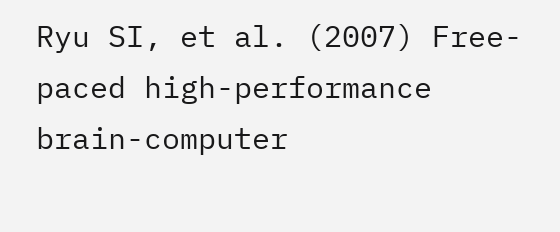Ryu SI, et al. (2007) Free-paced high-performance brain-computer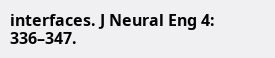interfaces. J Neural Eng 4: 336–347.